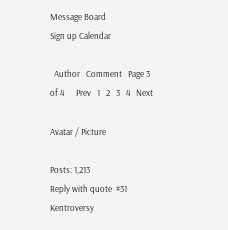Message Board
Sign up Calendar

  Author   Comment   Page 3 of 4      Prev   1   2   3   4   Next

Avatar / Picture

Posts: 1,213
Reply with quote  #31
Kentroversy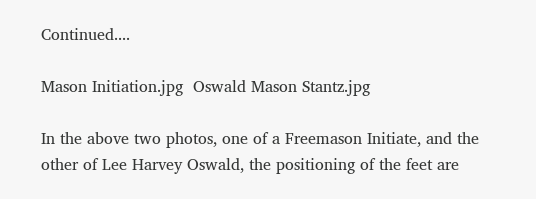Continued....

Mason Initiation.jpg  Oswald Mason Stantz.jpg

In the above two photos, one of a Freemason Initiate, and the other of Lee Harvey Oswald, the positioning of the feet are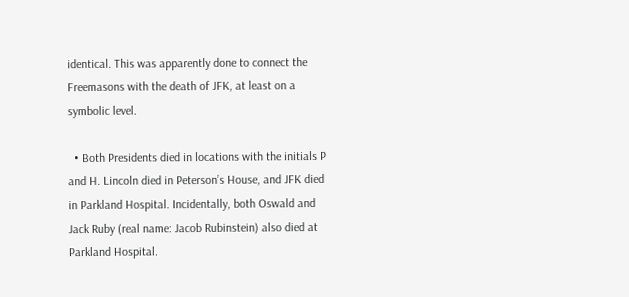identical. This was apparently done to connect the Freemasons with the death of JFK, at least on a symbolic level.

  • Both Presidents died in locations with the initials P and H. Lincoln died in Peterson’s House, and JFK died in Parkland Hospital. Incidentally, both Oswald and Jack Ruby (real name: Jacob Rubinstein) also died at Parkland Hospital.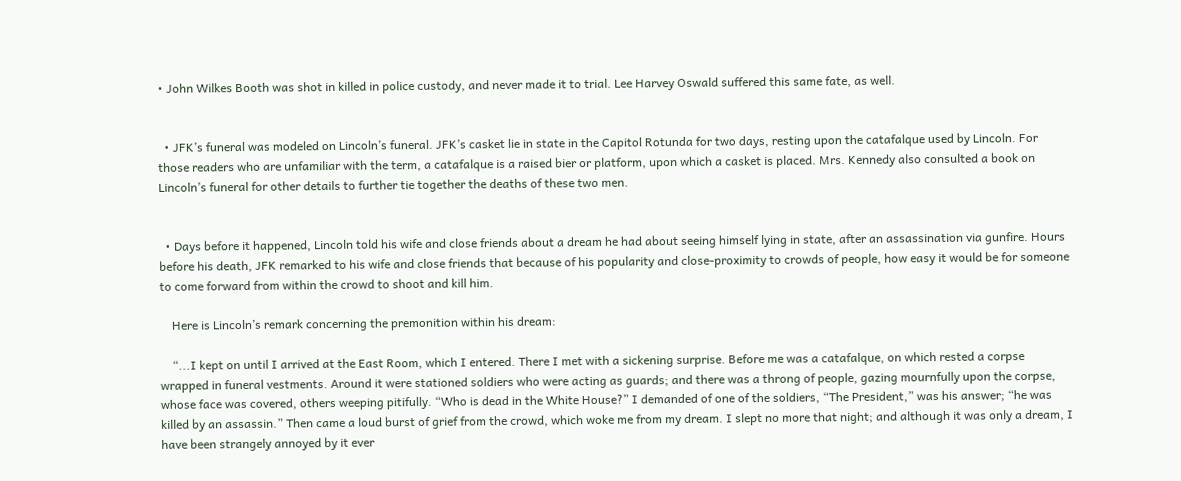• John Wilkes Booth was shot in killed in police custody, and never made it to trial. Lee Harvey Oswald suffered this same fate, as well.


  • JFK’s funeral was modeled on Lincoln’s funeral. JFK’s casket lie in state in the Capitol Rotunda for two days, resting upon the catafalque used by Lincoln. For those readers who are unfamiliar with the term, a catafalque is a raised bier or platform, upon which a casket is placed. Mrs. Kennedy also consulted a book on Lincoln’s funeral for other details to further tie together the deaths of these two men.


  • Days before it happened, Lincoln told his wife and close friends about a dream he had about seeing himself lying in state, after an assassination via gunfire. Hours before his death, JFK remarked to his wife and close friends that because of his popularity and close-proximity to crowds of people, how easy it would be for someone to come forward from within the crowd to shoot and kill him.

    Here is Lincoln’s remark concerning the premonition within his dream:

    “...I kept on until I arrived at the East Room, which I entered. There I met with a sickening surprise. Before me was a catafalque, on which rested a corpse wrapped in funeral vestments. Around it were stationed soldiers who were acting as guards; and there was a throng of people, gazing mournfully upon the corpse, whose face was covered, others weeping pitifully. “Who is dead in the White House?” I demanded of one of the soldiers, “The President,” was his answer; “he was killed by an assassin.” Then came a loud burst of grief from the crowd, which woke me from my dream. I slept no more that night; and although it was only a dream, I have been strangely annoyed by it ever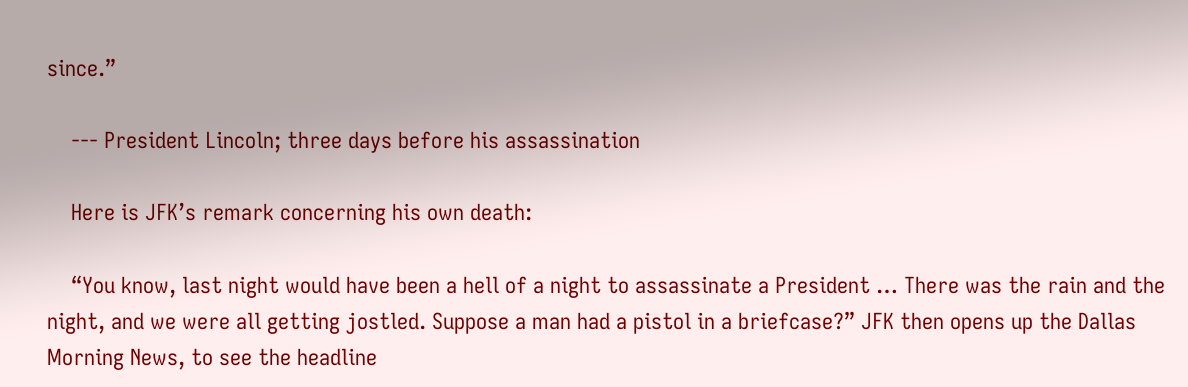since.”

    --- President Lincoln; three days before his assassination

    Here is JFK’s remark concerning his own death:

    “You know, last night would have been a hell of a night to assassinate a President … There was the rain and the night, and we were all getting jostled. Suppose a man had a pistol in a briefcase?” JFK then opens up the Dallas Morning News, to see the headline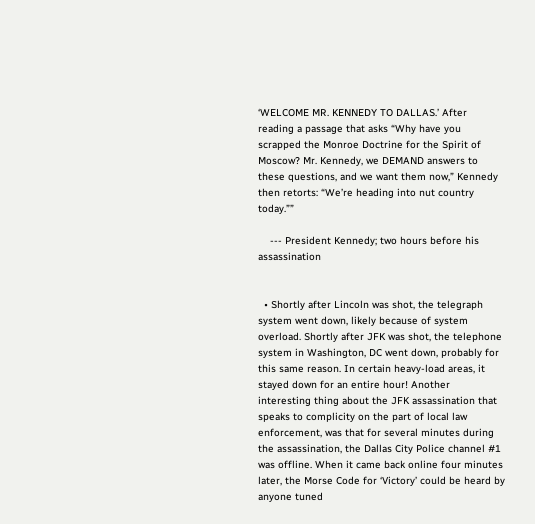‘WELCOME MR. KENNEDY TO DALLAS.’ After reading a passage that asks “Why have you scrapped the Monroe Doctrine for the Spirit of Moscow? Mr. Kennedy, we DEMAND answers to these questions, and we want them now,” Kennedy then retorts: “We’re heading into nut country today.””

    --- President Kennedy; two hours before his assassination


  • Shortly after Lincoln was shot, the telegraph system went down, likely because of system overload. Shortly after JFK was shot, the telephone system in Washington, DC went down, probably for this same reason. In certain heavy-load areas, it stayed down for an entire hour! Another interesting thing about the JFK assassination that speaks to complicity on the part of local law enforcement, was that for several minutes during the assassination, the Dallas City Police channel #1 was offline. When it came back online four minutes later, the Morse Code for ‘Victory’ could be heard by anyone tuned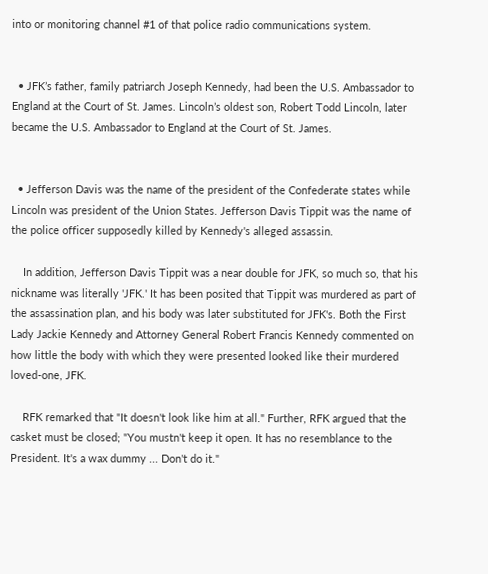into or monitoring channel #1 of that police radio communications system.


  • JFK’s father, family patriarch Joseph Kennedy, had been the U.S. Ambassador to England at the Court of St. James. Lincoln’s oldest son, Robert Todd Lincoln, later became the U.S. Ambassador to England at the Court of St. James.


  • Jefferson Davis was the name of the president of the Confederate states while Lincoln was president of the Union States. Jefferson Davis Tippit was the name of the police officer supposedly killed by Kennedy's alleged assassin.

    In addition, Jefferson Davis Tippit was a near double for JFK, so much so, that his nickname was literally 'JFK.' It has been posited that Tippit was murdered as part of the assassination plan, and his body was later substituted for JFK's. Both the First Lady Jackie Kennedy and Attorney General Robert Francis Kennedy commented on how little the body with which they were presented looked like their murdered loved-one, JFK.

    RFK remarked that "It doesn't look like him at all." Further, RFK argued that the casket must be closed; "You mustn't keep it open. It has no resemblance to the President. It's a wax dummy ... Don't do it."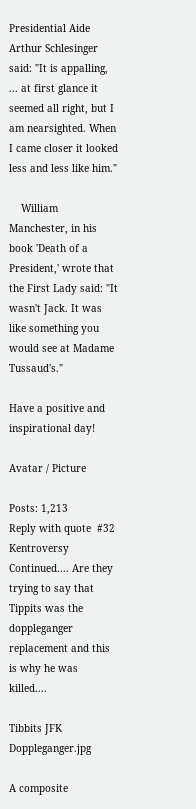Presidential Aide Arthur Schlesinger said: "It is appalling, ... at first glance it seemed all right, but I am nearsighted. When I came closer it looked less and less like him."

    William Manchester, in his book 'Death of a President,' wrote that the First Lady said: "It wasn't Jack. It was like something you would see at Madame Tussaud's."

Have a positive and inspirational day!

Avatar / Picture

Posts: 1,213
Reply with quote  #32
Kentroversy Continued.... Are they trying to say that Tippits was the doppleganger replacement and this is why he was killed....

Tibbits JFK Doppleganger.jpg

A composite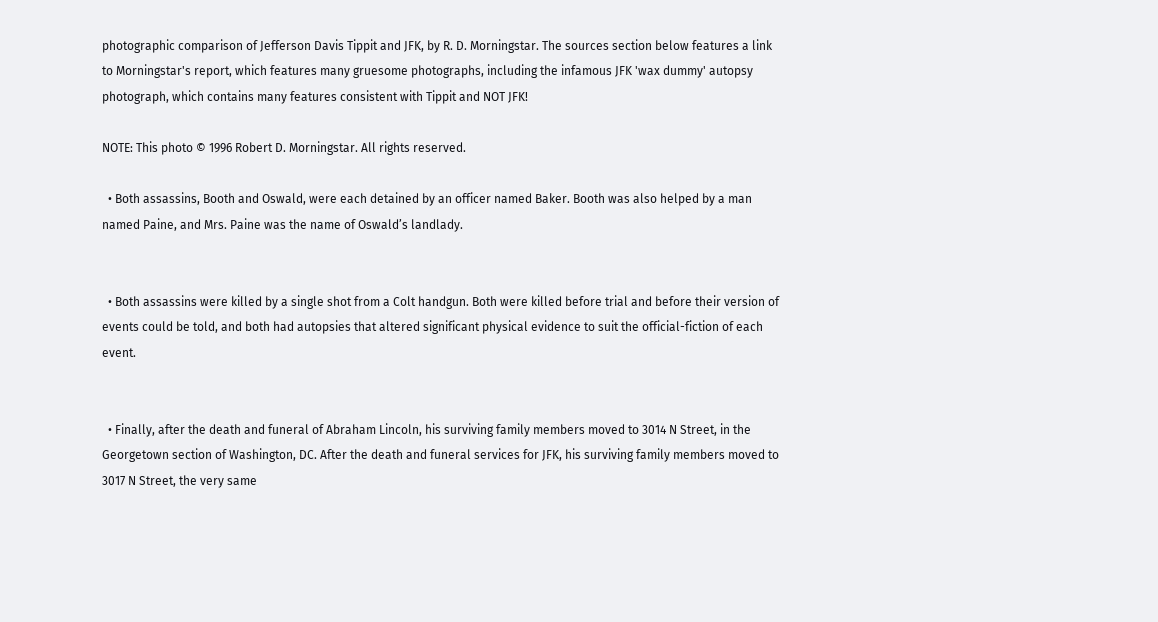photographic comparison of Jefferson Davis Tippit and JFK, by R. D. Morningstar. The sources section below features a link to Morningstar's report, which features many gruesome photographs, including the infamous JFK 'wax dummy' autopsy photograph, which contains many features consistent with Tippit and NOT JFK!

NOTE: This photo © 1996 Robert D. Morningstar. All rights reserved.

  • Both assassins, Booth and Oswald, were each detained by an officer named Baker. Booth was also helped by a man named Paine, and Mrs. Paine was the name of Oswald’s landlady.


  • Both assassins were killed by a single shot from a Colt handgun. Both were killed before trial and before their version of events could be told, and both had autopsies that altered significant physical evidence to suit the official-fiction of each event.


  • Finally, after the death and funeral of Abraham Lincoln, his surviving family members moved to 3014 N Street, in the Georgetown section of Washington, DC. After the death and funeral services for JFK, his surviving family members moved to 3017 N Street, the very same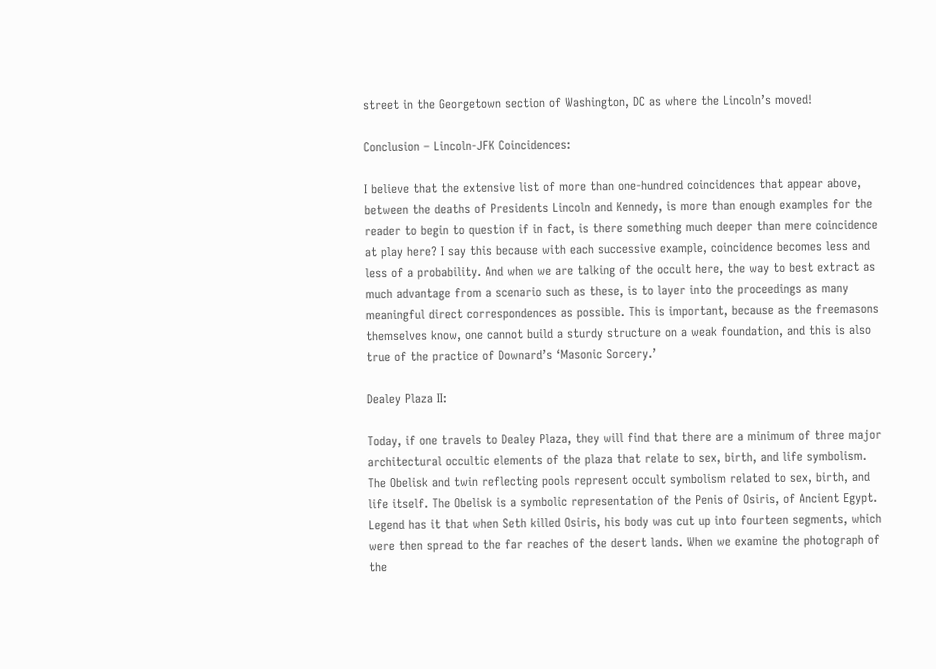street in the Georgetown section of Washington, DC as where the Lincoln’s moved!

Conclusion – Lincoln-JFK Coincidences:

I believe that the extensive list of more than one-hundred coincidences that appear above, between the deaths of Presidents Lincoln and Kennedy, is more than enough examples for the reader to begin to question if in fact, is there something much deeper than mere coincidence at play here? I say this because with each successive example, coincidence becomes less and less of a probability. And when we are talking of the occult here, the way to best extract as much advantage from a scenario such as these, is to layer into the proceedings as many meaningful direct correspondences as possible. This is important, because as the freemasons themselves know, one cannot build a sturdy structure on a weak foundation, and this is also true of the practice of Downard’s ‘Masonic Sorcery.’

Dealey Plaza II:

Today, if one travels to Dealey Plaza, they will find that there are a minimum of three major architectural occultic elements of the plaza that relate to sex, birth, and life symbolism. The Obelisk and twin reflecting pools represent occult symbolism related to sex, birth, and life itself. The Obelisk is a symbolic representation of the Penis of Osiris, of Ancient Egypt. Legend has it that when Seth killed Osiris, his body was cut up into fourteen segments, which were then spread to the far reaches of the desert lands. When we examine the photograph of the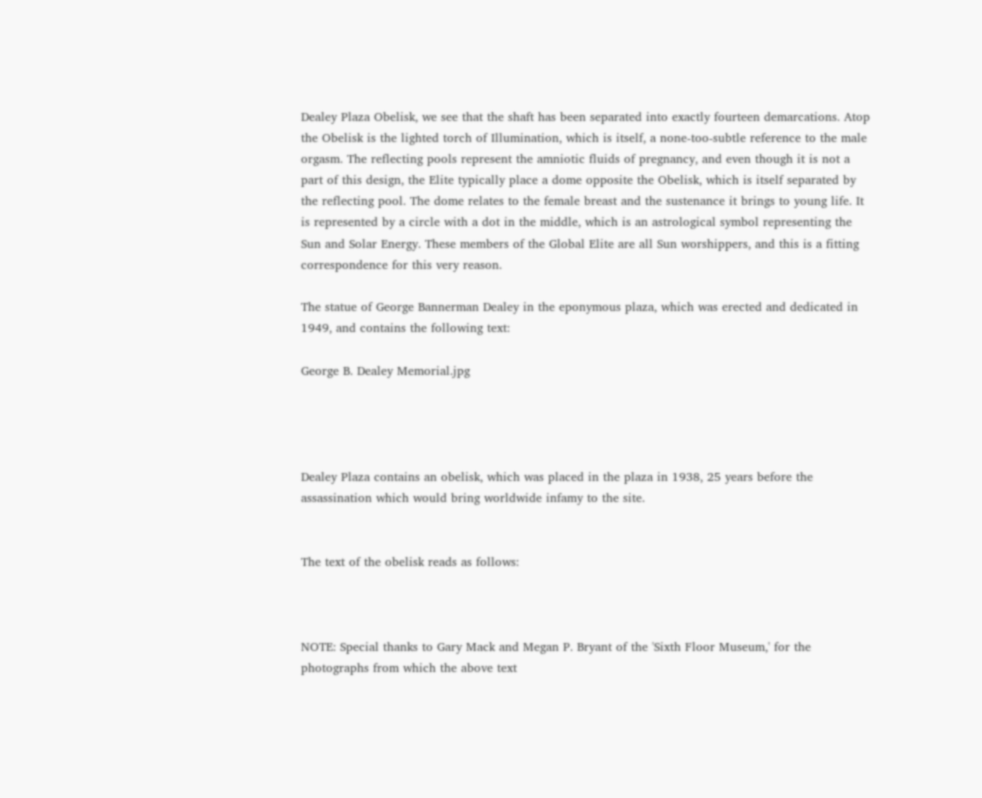Dealey Plaza Obelisk, we see that the shaft has been separated into exactly fourteen demarcations. Atop the Obelisk is the lighted torch of Illumination, which is itself, a none-too-subtle reference to the male orgasm. The reflecting pools represent the amniotic fluids of pregnancy, and even though it is not a part of this design, the Elite typically place a dome opposite the Obelisk, which is itself separated by the reflecting pool. The dome relates to the female breast and the sustenance it brings to young life. It is represented by a circle with a dot in the middle, which is an astrological symbol representing the Sun and Solar Energy. These members of the Global Elite are all Sun worshippers, and this is a fitting correspondence for this very reason.

The statue of George Bannerman Dealey in the eponymous plaza, which was erected and dedicated in 1949, and contains the following text:

George B. Dealey Memorial.jpg




Dealey Plaza contains an obelisk, which was placed in the plaza in 1938, 25 years before the assassination which would bring worldwide infamy to the site.


The text of the obelisk reads as follows:



NOTE: Special thanks to Gary Mack and Megan P. Bryant of the 'Sixth Floor Museum,' for the photographs from which the above text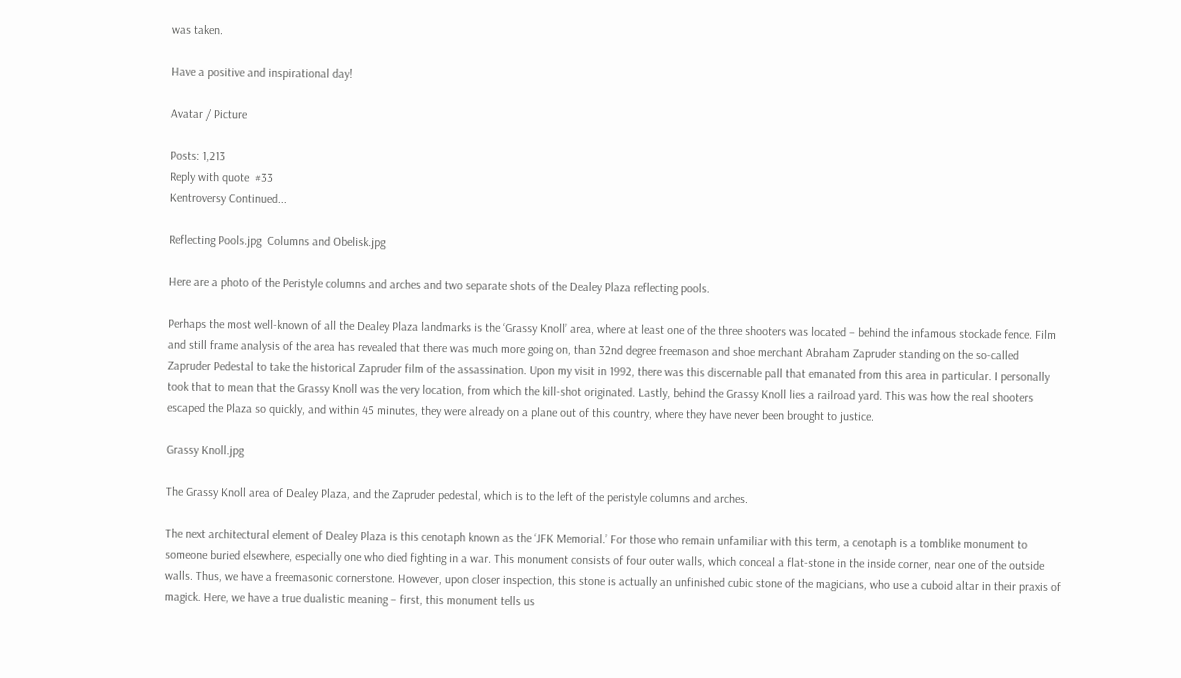was taken.

Have a positive and inspirational day!

Avatar / Picture

Posts: 1,213
Reply with quote  #33
Kentroversy Continued...

Reflecting Pools.jpg  Columns and Obelisk.jpg

Here are a photo of the Peristyle columns and arches and two separate shots of the Dealey Plaza reflecting pools.

Perhaps the most well-known of all the Dealey Plaza landmarks is the ‘Grassy Knoll’ area, where at least one of the three shooters was located – behind the infamous stockade fence. Film and still frame analysis of the area has revealed that there was much more going on, than 32nd degree freemason and shoe merchant Abraham Zapruder standing on the so-called Zapruder Pedestal to take the historical Zapruder film of the assassination. Upon my visit in 1992, there was this discernable pall that emanated from this area in particular. I personally took that to mean that the Grassy Knoll was the very location, from which the kill-shot originated. Lastly, behind the Grassy Knoll lies a railroad yard. This was how the real shooters escaped the Plaza so quickly, and within 45 minutes, they were already on a plane out of this country, where they have never been brought to justice.

Grassy Knoll.jpg

The Grassy Knoll area of Dealey Plaza, and the Zapruder pedestal, which is to the left of the peristyle columns and arches.

The next architectural element of Dealey Plaza is this cenotaph known as the ‘JFK Memorial.’ For those who remain unfamiliar with this term, a cenotaph is a tomblike monument to someone buried elsewhere, especially one who died fighting in a war. This monument consists of four outer walls, which conceal a flat-stone in the inside corner, near one of the outside walls. Thus, we have a freemasonic cornerstone. However, upon closer inspection, this stone is actually an unfinished cubic stone of the magicians, who use a cuboid altar in their praxis of magick. Here, we have a true dualistic meaning – first, this monument tells us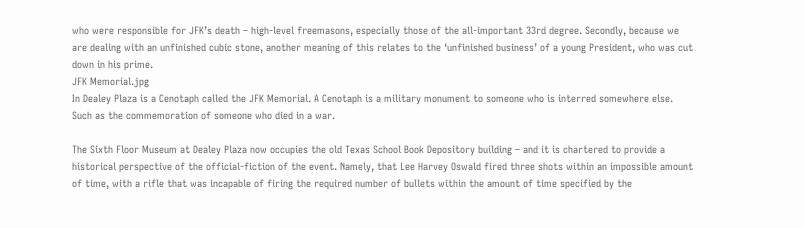who were responsible for JFK’s death – high-level freemasons, especially those of the all-important 33rd degree. Secondly, because we are dealing with an unfinished cubic stone, another meaning of this relates to the ‘unfinished business’ of a young President, who was cut down in his prime.
JFK Memorial.jpg
In Dealey Plaza is a Cenotaph called the JFK Memorial. A Cenotaph is a military monument to someone who is interred somewhere else. Such as the commemoration of someone who died in a war.

The Sixth Floor Museum at Dealey Plaza now occupies the old Texas School Book Depository building – and it is chartered to provide a historical perspective of the official-fiction of the event. Namely, that Lee Harvey Oswald fired three shots within an impossible amount of time, with a rifle that was incapable of firing the required number of bullets within the amount of time specified by the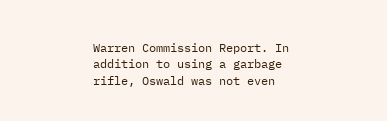Warren Commission Report. In addition to using a garbage rifle, Oswald was not even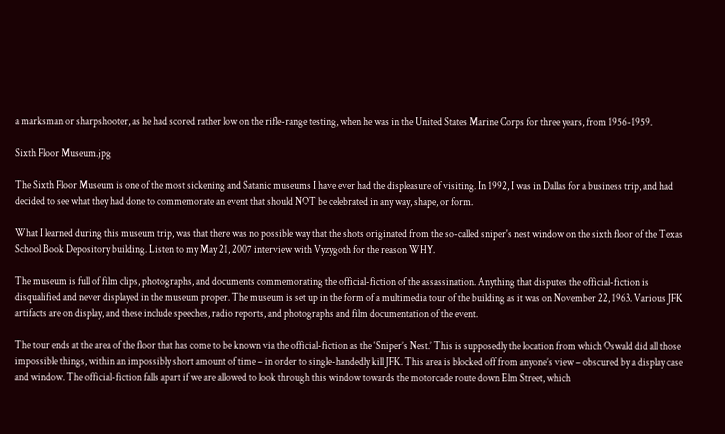a marksman or sharpshooter, as he had scored rather low on the rifle-range testing, when he was in the United States Marine Corps for three years, from 1956-1959.

Sixth Floor Museum.jpg

The Sixth Floor Museum is one of the most sickening and Satanic museums I have ever had the displeasure of visiting. In 1992, I was in Dallas for a business trip, and had decided to see what they had done to commemorate an event that should NOT be celebrated in any way, shape, or form.

What I learned during this museum trip, was that there was no possible way that the shots originated from the so-called sniper's nest window on the sixth floor of the Texas School Book Depository building. Listen to my May 21, 2007 interview with Vyzygoth for the reason WHY.

The museum is full of film clips, photographs, and documents commemorating the official-fiction of the assassination. Anything that disputes the official-fiction is disqualified and never displayed in the museum proper. The museum is set up in the form of a multimedia tour of the building as it was on November 22, 1963. Various JFK artifacts are on display, and these include speeches, radio reports, and photographs and film documentation of the event.

The tour ends at the area of the floor that has come to be known via the official-fiction as the ‘Sniper’s Nest.’ This is supposedly the location from which Oswald did all those impossible things, within an impossibly short amount of time – in order to single-handedly kill JFK. This area is blocked off from anyone’s view – obscured by a display case and window. The official-fiction falls apart if we are allowed to look through this window towards the motorcade route down Elm Street, which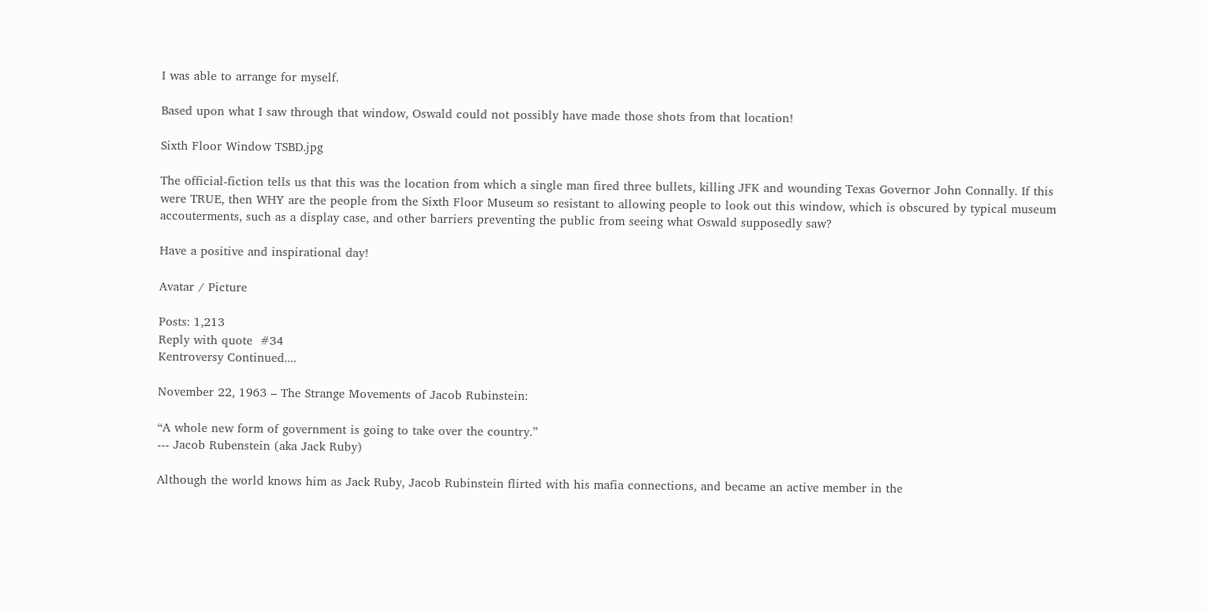I was able to arrange for myself.

Based upon what I saw through that window, Oswald could not possibly have made those shots from that location!

Sixth Floor Window TSBD.jpg

The official-fiction tells us that this was the location from which a single man fired three bullets, killing JFK and wounding Texas Governor John Connally. If this were TRUE, then WHY are the people from the Sixth Floor Museum so resistant to allowing people to look out this window, which is obscured by typical museum accouterments, such as a display case, and other barriers preventing the public from seeing what Oswald supposedly saw?

Have a positive and inspirational day!

Avatar / Picture

Posts: 1,213
Reply with quote  #34
Kentroversy Continued....

November 22, 1963 – The Strange Movements of Jacob Rubinstein:

“A whole new form of government is going to take over the country.”
--- Jacob Rubenstein (aka Jack Ruby)

Although the world knows him as Jack Ruby, Jacob Rubinstein flirted with his mafia connections, and became an active member in the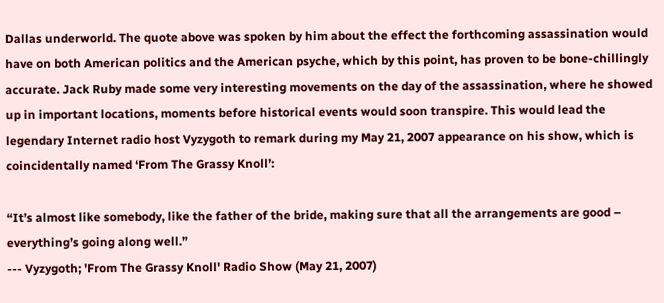Dallas underworld. The quote above was spoken by him about the effect the forthcoming assassination would have on both American politics and the American psyche, which by this point, has proven to be bone-chillingly accurate. Jack Ruby made some very interesting movements on the day of the assassination, where he showed up in important locations, moments before historical events would soon transpire. This would lead the legendary Internet radio host Vyzygoth to remark during my May 21, 2007 appearance on his show, which is coincidentally named ‘From The Grassy Knoll’:

“It’s almost like somebody, like the father of the bride, making sure that all the arrangements are good – everything’s going along well.”
--- Vyzygoth; 'From The Grassy Knoll' Radio Show (May 21, 2007)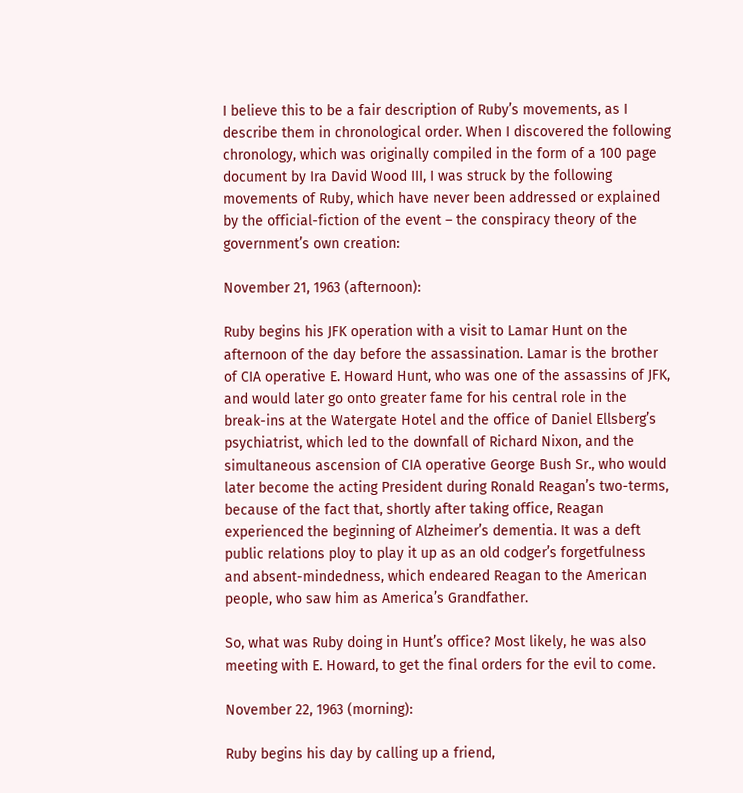I believe this to be a fair description of Ruby’s movements, as I describe them in chronological order. When I discovered the following chronology, which was originally compiled in the form of a 100 page document by Ira David Wood III, I was struck by the following movements of Ruby, which have never been addressed or explained by the official-fiction of the event – the conspiracy theory of the government’s own creation:

November 21, 1963 (afternoon):

Ruby begins his JFK operation with a visit to Lamar Hunt on the afternoon of the day before the assassination. Lamar is the brother of CIA operative E. Howard Hunt, who was one of the assassins of JFK, and would later go onto greater fame for his central role in the break-ins at the Watergate Hotel and the office of Daniel Ellsberg’s psychiatrist, which led to the downfall of Richard Nixon, and the simultaneous ascension of CIA operative George Bush Sr., who would later become the acting President during Ronald Reagan’s two-terms, because of the fact that, shortly after taking office, Reagan experienced the beginning of Alzheimer’s dementia. It was a deft public relations ploy to play it up as an old codger’s forgetfulness and absent-mindedness, which endeared Reagan to the American people, who saw him as America’s Grandfather.

So, what was Ruby doing in Hunt’s office? Most likely, he was also meeting with E. Howard, to get the final orders for the evil to come.

November 22, 1963 (morning):

Ruby begins his day by calling up a friend,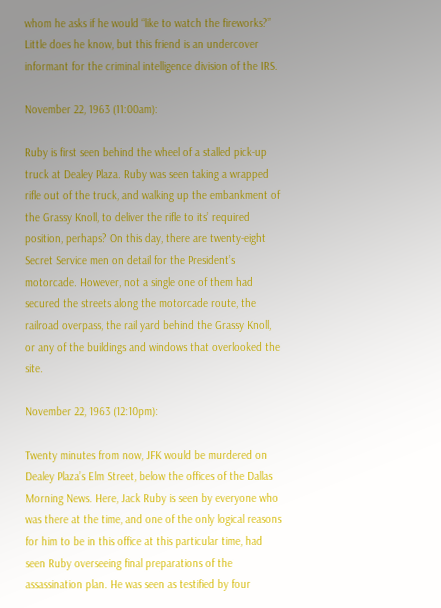whom he asks if he would “like to watch the fireworks?” Little does he know, but this friend is an undercover informant for the criminal intelligence division of the IRS.

November 22, 1963 (11:00am):

Ruby is first seen behind the wheel of a stalled pick-up truck at Dealey Plaza. Ruby was seen taking a wrapped rifle out of the truck, and walking up the embankment of the Grassy Knoll, to deliver the rifle to its’ required position, perhaps? On this day, there are twenty-eight Secret Service men on detail for the President’s motorcade. However, not a single one of them had secured the streets along the motorcade route, the railroad overpass, the rail yard behind the Grassy Knoll, or any of the buildings and windows that overlooked the site.

November 22, 1963 (12:10pm):

Twenty minutes from now, JFK would be murdered on Dealey Plaza’s Elm Street, below the offices of the Dallas Morning News. Here, Jack Ruby is seen by everyone who was there at the time, and one of the only logical reasons for him to be in this office at this particular time, had seen Ruby overseeing final preparations of the assassination plan. He was seen as testified by four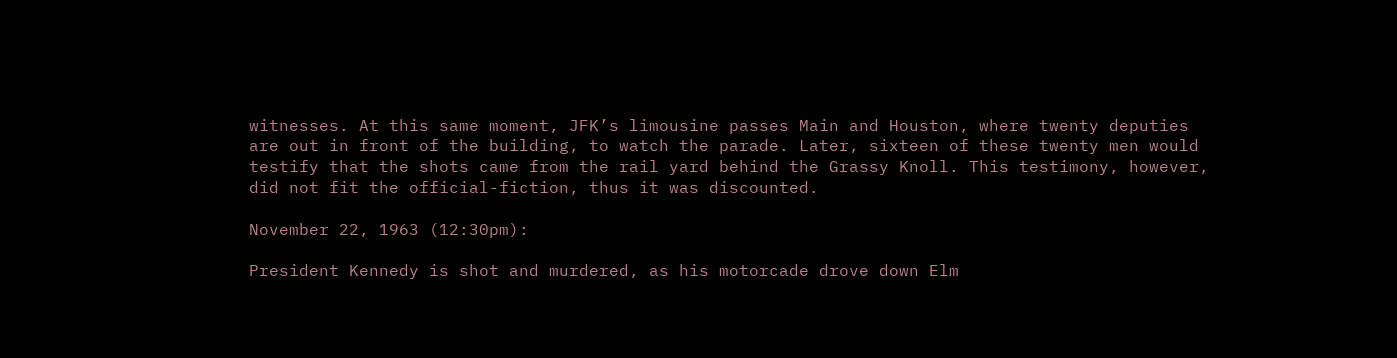witnesses. At this same moment, JFK’s limousine passes Main and Houston, where twenty deputies are out in front of the building, to watch the parade. Later, sixteen of these twenty men would testify that the shots came from the rail yard behind the Grassy Knoll. This testimony, however, did not fit the official-fiction, thus it was discounted.

November 22, 1963 (12:30pm):

President Kennedy is shot and murdered, as his motorcade drove down Elm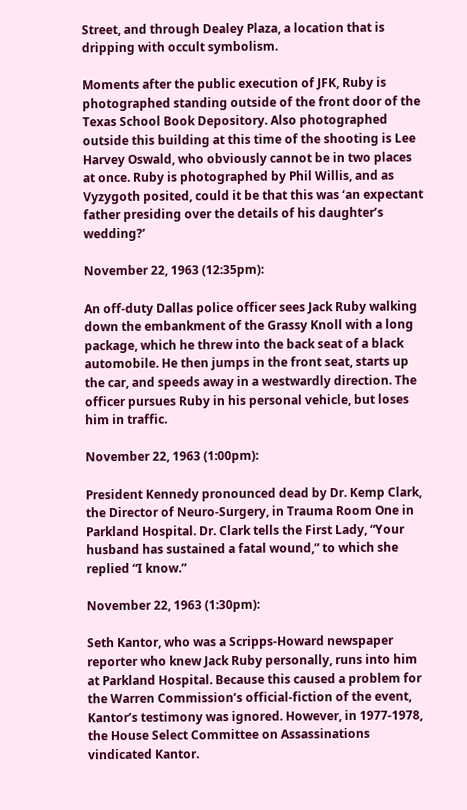Street, and through Dealey Plaza, a location that is dripping with occult symbolism.

Moments after the public execution of JFK, Ruby is photographed standing outside of the front door of the Texas School Book Depository. Also photographed outside this building at this time of the shooting is Lee Harvey Oswald, who obviously cannot be in two places at once. Ruby is photographed by Phil Willis, and as Vyzygoth posited, could it be that this was ‘an expectant father presiding over the details of his daughter’s wedding?’

November 22, 1963 (12:35pm):

An off-duty Dallas police officer sees Jack Ruby walking down the embankment of the Grassy Knoll with a long package, which he threw into the back seat of a black automobile. He then jumps in the front seat, starts up the car, and speeds away in a westwardly direction. The officer pursues Ruby in his personal vehicle, but loses him in traffic.

November 22, 1963 (1:00pm):

President Kennedy pronounced dead by Dr. Kemp Clark, the Director of Neuro-Surgery, in Trauma Room One in Parkland Hospital. Dr. Clark tells the First Lady, “Your husband has sustained a fatal wound,” to which she replied “I know.”

November 22, 1963 (1:30pm):

Seth Kantor, who was a Scripps-Howard newspaper reporter who knew Jack Ruby personally, runs into him at Parkland Hospital. Because this caused a problem for the Warren Commission’s official-fiction of the event, Kantor’s testimony was ignored. However, in 1977-1978, the House Select Committee on Assassinations vindicated Kantor.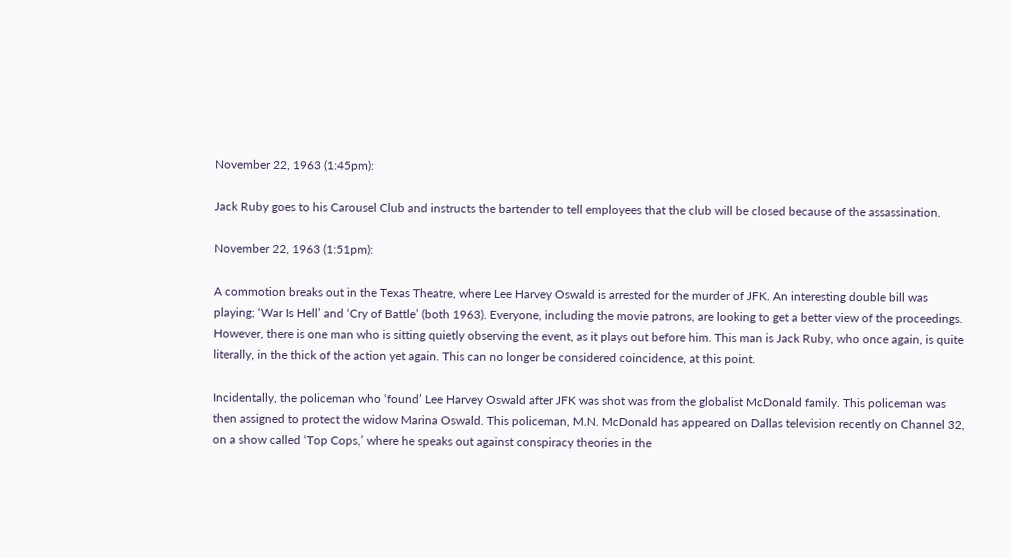November 22, 1963 (1:45pm):

Jack Ruby goes to his Carousel Club and instructs the bartender to tell employees that the club will be closed because of the assassination.

November 22, 1963 (1:51pm):

A commotion breaks out in the Texas Theatre, where Lee Harvey Oswald is arrested for the murder of JFK. An interesting double bill was playing; ‘War Is Hell’ and ‘Cry of Battle’ (both 1963). Everyone, including the movie patrons, are looking to get a better view of the proceedings. However, there is one man who is sitting quietly observing the event, as it plays out before him. This man is Jack Ruby, who once again, is quite literally, in the thick of the action yet again. This can no longer be considered coincidence, at this point.

Incidentally, the policeman who ‘found’ Lee Harvey Oswald after JFK was shot was from the globalist McDonald family. This policeman was then assigned to protect the widow Marina Oswald. This policeman, M.N. McDonald has appeared on Dallas television recently on Channel 32, on a show called ‘Top Cops,’ where he speaks out against conspiracy theories in the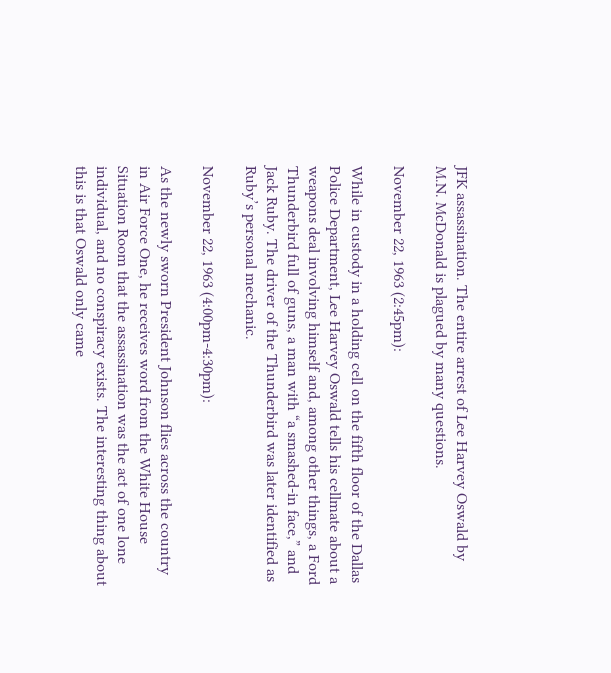JFK assassination. The entire arrest of Lee Harvey Oswald by M.N. McDonald is plagued by many questions.

November 22, 1963 (2:45pm):

While in custody in a holding cell on the fifth floor of the Dallas Police Department, Lee Harvey Oswald tells his cellmate about a weapons deal involving himself and, among other things, a Ford Thunderbird full of guns, a man with “a smashed-in face,” and Jack Ruby. The driver of the Thunderbird was later identified as Ruby’s personal mechanic.

November 22, 1963 (4:00pm-4:30pm):

As the newly sworn President Johnson flies across the country in Air Force One, he receives word from the White House Situation Room that the assassination was the act of one lone individual, and no conspiracy exists. The interesting thing about this is that Oswald only came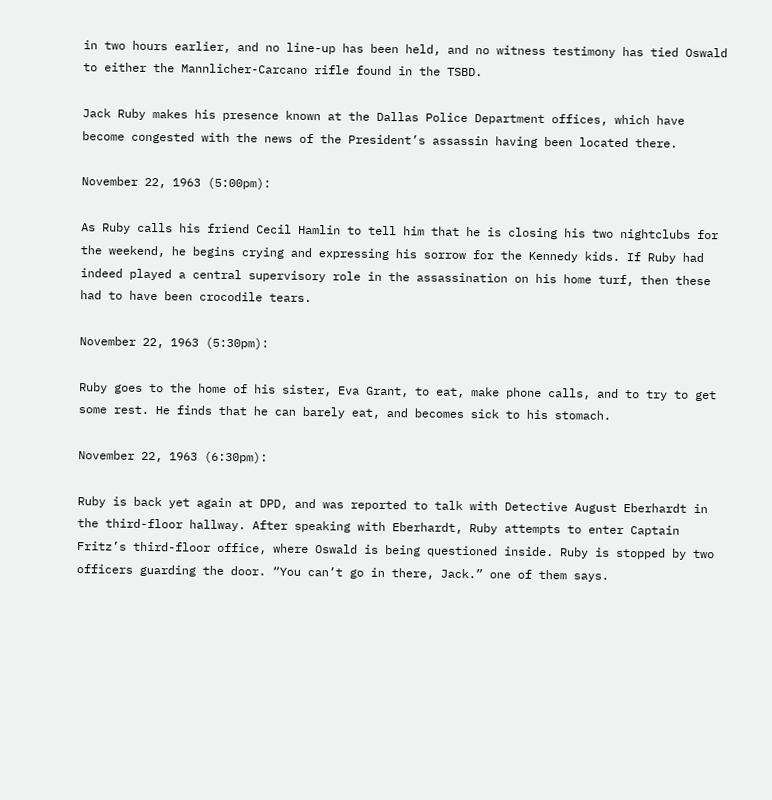in two hours earlier, and no line-up has been held, and no witness testimony has tied Oswald to either the Mannlicher-Carcano rifle found in the TSBD.

Jack Ruby makes his presence known at the Dallas Police Department offices, which have become congested with the news of the President’s assassin having been located there.

November 22, 1963 (5:00pm):

As Ruby calls his friend Cecil Hamlin to tell him that he is closing his two nightclubs for the weekend, he begins crying and expressing his sorrow for the Kennedy kids. If Ruby had indeed played a central supervisory role in the assassination on his home turf, then these had to have been crocodile tears.

November 22, 1963 (5:30pm):

Ruby goes to the home of his sister, Eva Grant, to eat, make phone calls, and to try to get some rest. He finds that he can barely eat, and becomes sick to his stomach.

November 22, 1963 (6:30pm):

Ruby is back yet again at DPD, and was reported to talk with Detective August Eberhardt in the third-floor hallway. After speaking with Eberhardt, Ruby attempts to enter Captain Fritz’s third-floor office, where Oswald is being questioned inside. Ruby is stopped by two officers guarding the door. “You can’t go in there, Jack.” one of them says.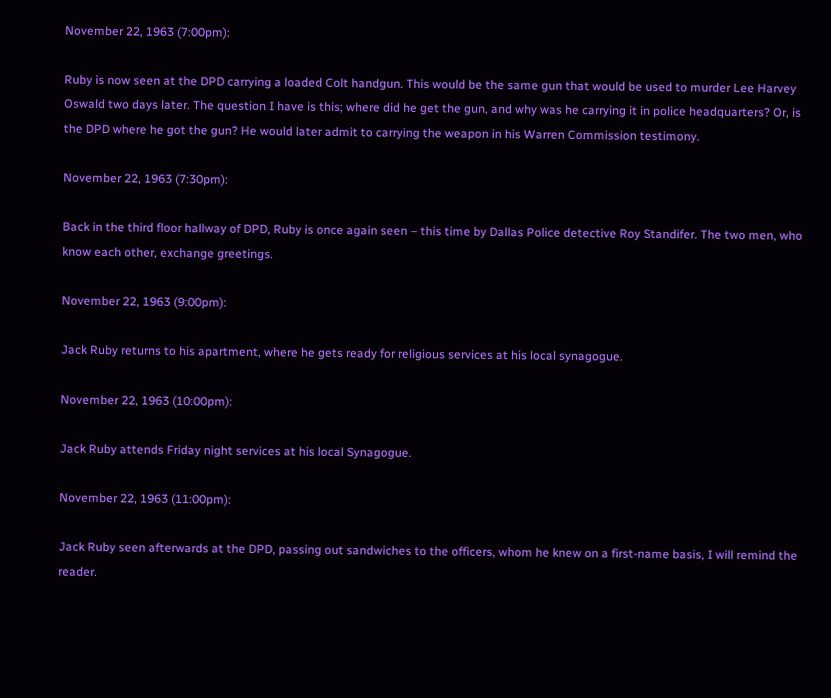November 22, 1963 (7:00pm):

Ruby is now seen at the DPD carrying a loaded Colt handgun. This would be the same gun that would be used to murder Lee Harvey Oswald two days later. The question I have is this; where did he get the gun, and why was he carrying it in police headquarters? Or, is the DPD where he got the gun? He would later admit to carrying the weapon in his Warren Commission testimony.

November 22, 1963 (7:30pm):

Back in the third floor hallway of DPD, Ruby is once again seen – this time by Dallas Police detective Roy Standifer. The two men, who know each other, exchange greetings.

November 22, 1963 (9:00pm):

Jack Ruby returns to his apartment, where he gets ready for religious services at his local synagogue.

November 22, 1963 (10:00pm):

Jack Ruby attends Friday night services at his local Synagogue.

November 22, 1963 (11:00pm):

Jack Ruby seen afterwards at the DPD, passing out sandwiches to the officers, whom he knew on a first-name basis, I will remind the reader.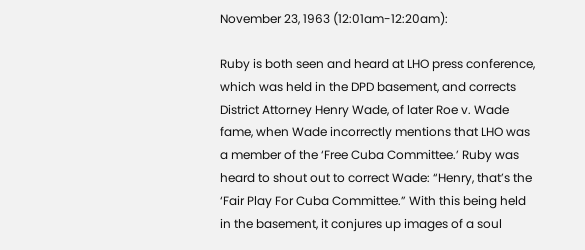November 23, 1963 (12:01am-12:20am):

Ruby is both seen and heard at LHO press conference, which was held in the DPD basement, and corrects District Attorney Henry Wade, of later Roe v. Wade fame, when Wade incorrectly mentions that LHO was a member of the ‘Free Cuba Committee.’ Ruby was heard to shout out to correct Wade: “Henry, that’s the ‘Fair Play For Cuba Committee.” With this being held in the basement, it conjures up images of a soul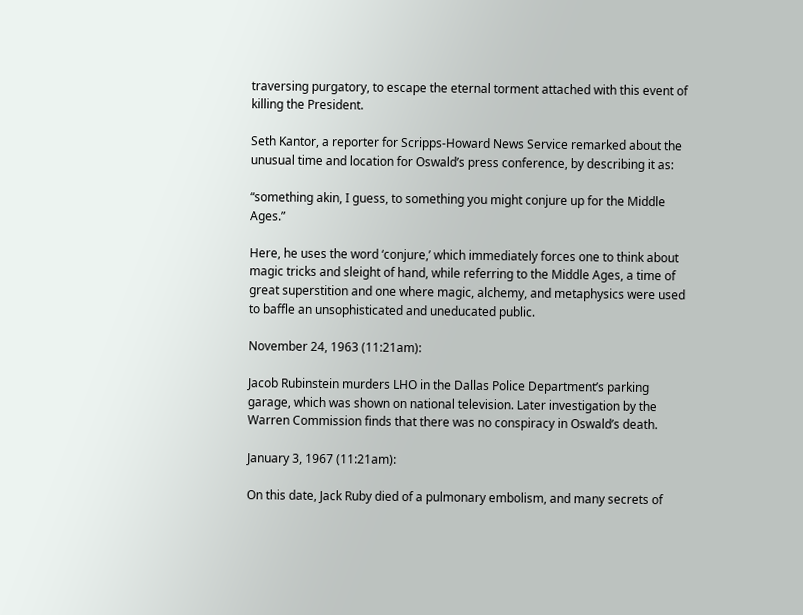traversing purgatory, to escape the eternal torment attached with this event of killing the President.

Seth Kantor, a reporter for Scripps-Howard News Service remarked about the unusual time and location for Oswald’s press conference, by describing it as:

“something akin, I guess, to something you might conjure up for the Middle Ages.”

Here, he uses the word ‘conjure,’ which immediately forces one to think about magic tricks and sleight of hand, while referring to the Middle Ages, a time of great superstition and one where magic, alchemy, and metaphysics were used to baffle an unsophisticated and uneducated public.

November 24, 1963 (11:21am):

Jacob Rubinstein murders LHO in the Dallas Police Department’s parking garage, which was shown on national television. Later investigation by the Warren Commission finds that there was no conspiracy in Oswald’s death.

January 3, 1967 (11:21am):

On this date, Jack Ruby died of a pulmonary embolism, and many secrets of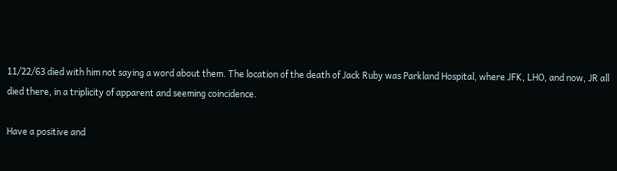11/22/63 died with him not saying a word about them. The location of the death of Jack Ruby was Parkland Hospital, where JFK, LHO, and now, JR all died there, in a triplicity of apparent and seeming coincidence.

Have a positive and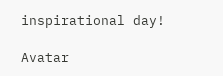inspirational day!

Avatar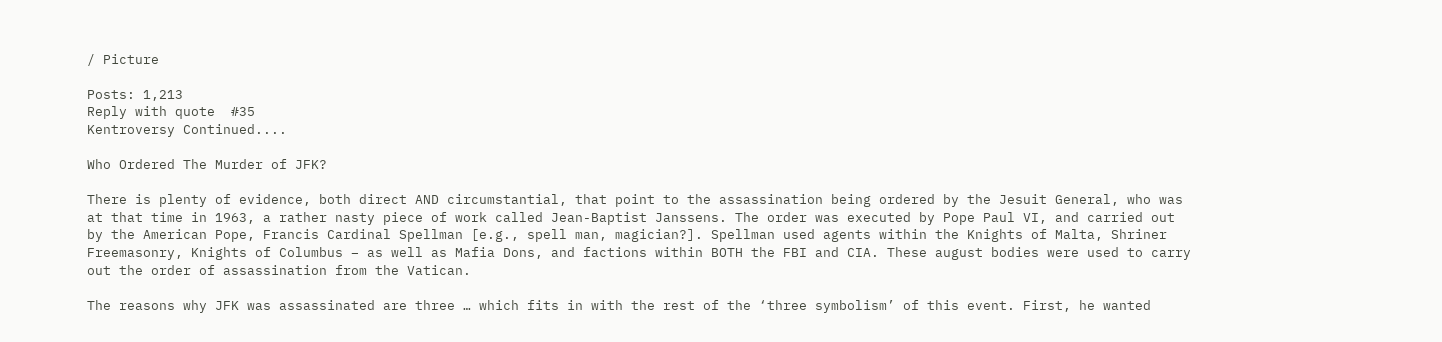/ Picture

Posts: 1,213
Reply with quote  #35
Kentroversy Continued....

Who Ordered The Murder of JFK?

There is plenty of evidence, both direct AND circumstantial, that point to the assassination being ordered by the Jesuit General, who was at that time in 1963, a rather nasty piece of work called Jean-Baptist Janssens. The order was executed by Pope Paul VI, and carried out by the American Pope, Francis Cardinal Spellman [e.g., spell man, magician?]. Spellman used agents within the Knights of Malta, Shriner Freemasonry, Knights of Columbus – as well as Mafia Dons, and factions within BOTH the FBI and CIA. These august bodies were used to carry out the order of assassination from the Vatican.

The reasons why JFK was assassinated are three … which fits in with the rest of the ‘three symbolism’ of this event. First, he wanted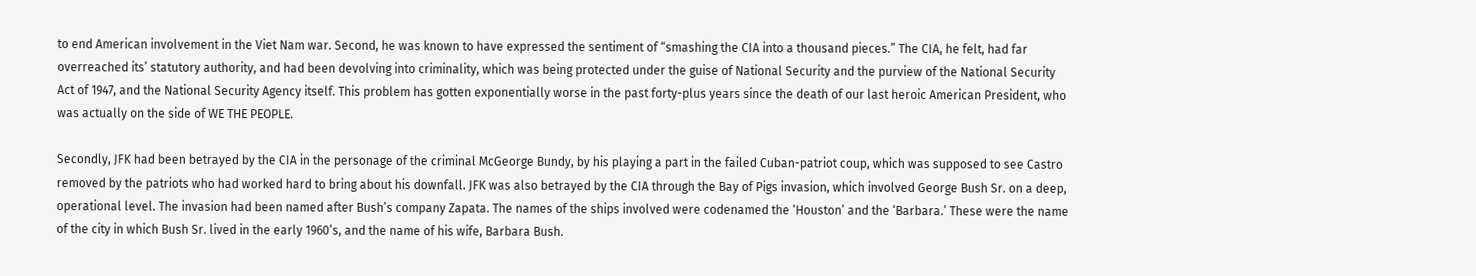to end American involvement in the Viet Nam war. Second, he was known to have expressed the sentiment of “smashing the CIA into a thousand pieces.” The CIA, he felt, had far overreached its’ statutory authority, and had been devolving into criminality, which was being protected under the guise of National Security and the purview of the National Security Act of 1947, and the National Security Agency itself. This problem has gotten exponentially worse in the past forty-plus years since the death of our last heroic American President, who was actually on the side of WE THE PEOPLE.

Secondly, JFK had been betrayed by the CIA in the personage of the criminal McGeorge Bundy, by his playing a part in the failed Cuban-patriot coup, which was supposed to see Castro removed by the patriots who had worked hard to bring about his downfall. JFK was also betrayed by the CIA through the Bay of Pigs invasion, which involved George Bush Sr. on a deep, operational level. The invasion had been named after Bush’s company Zapata. The names of the ships involved were codenamed the ‘Houston’ and the ‘Barbara.’ These were the name of the city in which Bush Sr. lived in the early 1960’s, and the name of his wife, Barbara Bush.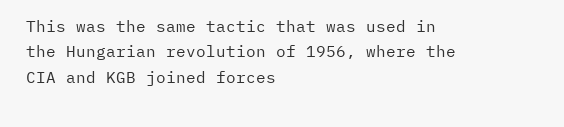This was the same tactic that was used in the Hungarian revolution of 1956, where the CIA and KGB joined forces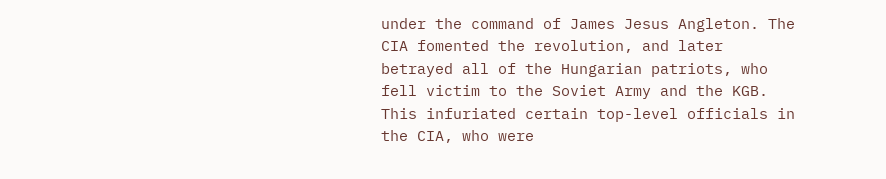under the command of James Jesus Angleton. The CIA fomented the revolution, and later betrayed all of the Hungarian patriots, who fell victim to the Soviet Army and the KGB. This infuriated certain top-level officials in the CIA, who were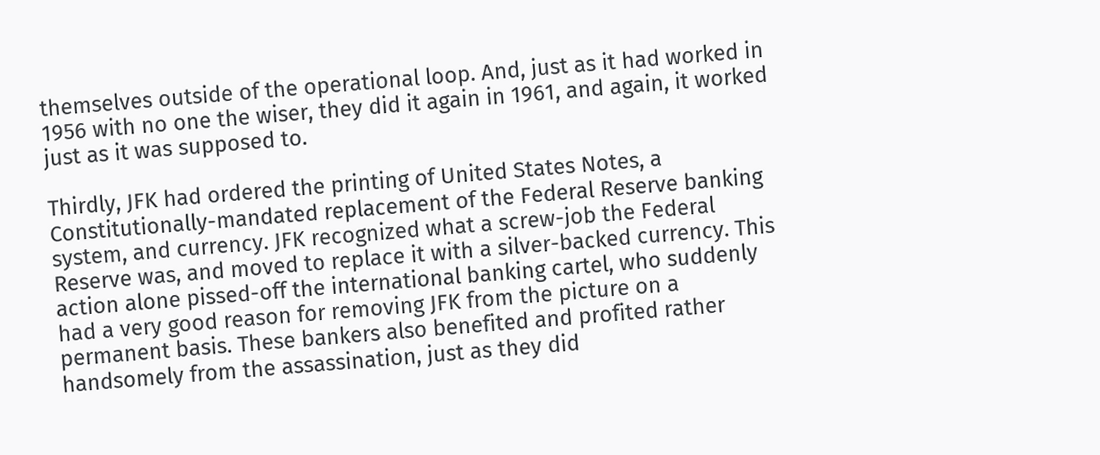themselves outside of the operational loop. And, just as it had worked in 1956 with no one the wiser, they did it again in 1961, and again, it worked just as it was supposed to.

Thirdly, JFK had ordered the printing of United States Notes, a Constitutionally-mandated replacement of the Federal Reserve banking system, and currency. JFK recognized what a screw-job the Federal Reserve was, and moved to replace it with a silver-backed currency. This action alone pissed-off the international banking cartel, who suddenly had a very good reason for removing JFK from the picture on a permanent basis. These bankers also benefited and profited rather handsomely from the assassination, just as they did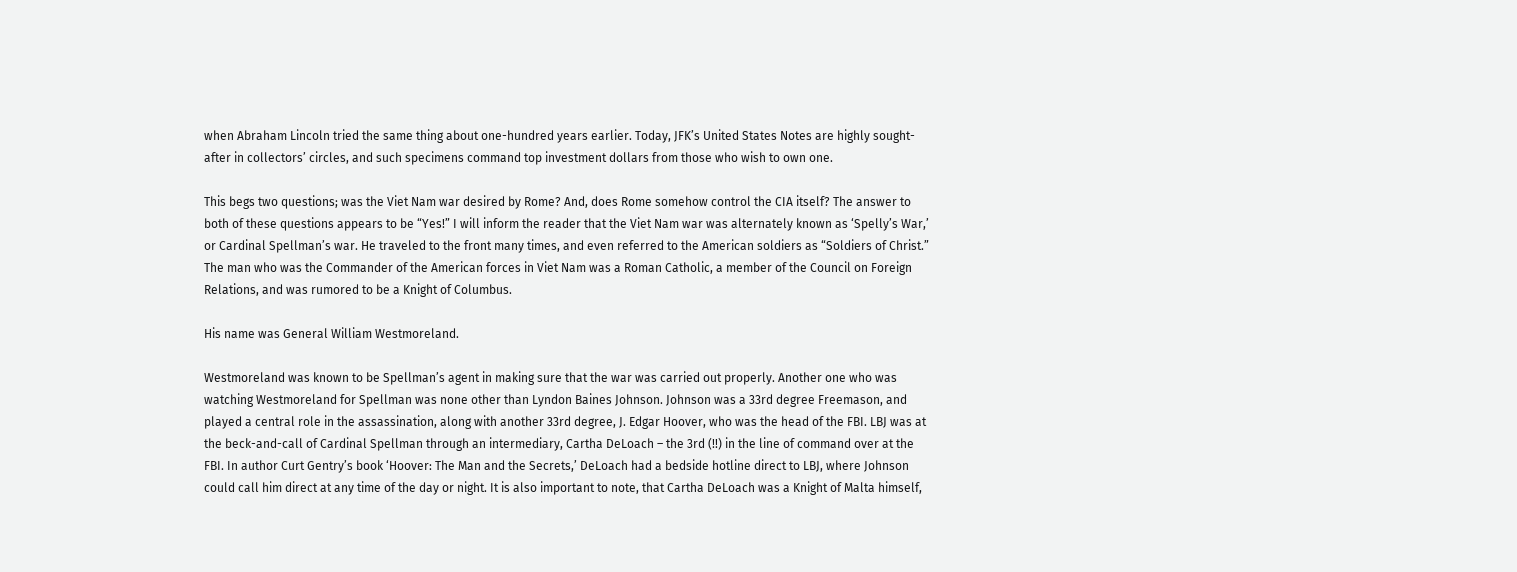when Abraham Lincoln tried the same thing about one-hundred years earlier. Today, JFK’s United States Notes are highly sought-after in collectors’ circles, and such specimens command top investment dollars from those who wish to own one.

This begs two questions; was the Viet Nam war desired by Rome? And, does Rome somehow control the CIA itself? The answer to both of these questions appears to be “Yes!” I will inform the reader that the Viet Nam war was alternately known as ‘Spelly’s War,’ or Cardinal Spellman’s war. He traveled to the front many times, and even referred to the American soldiers as “Soldiers of Christ.” The man who was the Commander of the American forces in Viet Nam was a Roman Catholic, a member of the Council on Foreign Relations, and was rumored to be a Knight of Columbus.

His name was General William Westmoreland.

Westmoreland was known to be Spellman’s agent in making sure that the war was carried out properly. Another one who was watching Westmoreland for Spellman was none other than Lyndon Baines Johnson. Johnson was a 33rd degree Freemason, and played a central role in the assassination, along with another 33rd degree, J. Edgar Hoover, who was the head of the FBI. LBJ was at the beck-and-call of Cardinal Spellman through an intermediary, Cartha DeLoach – the 3rd (!!) in the line of command over at the FBI. In author Curt Gentry’s book ‘Hoover: The Man and the Secrets,’ DeLoach had a bedside hotline direct to LBJ, where Johnson could call him direct at any time of the day or night. It is also important to note, that Cartha DeLoach was a Knight of Malta himself,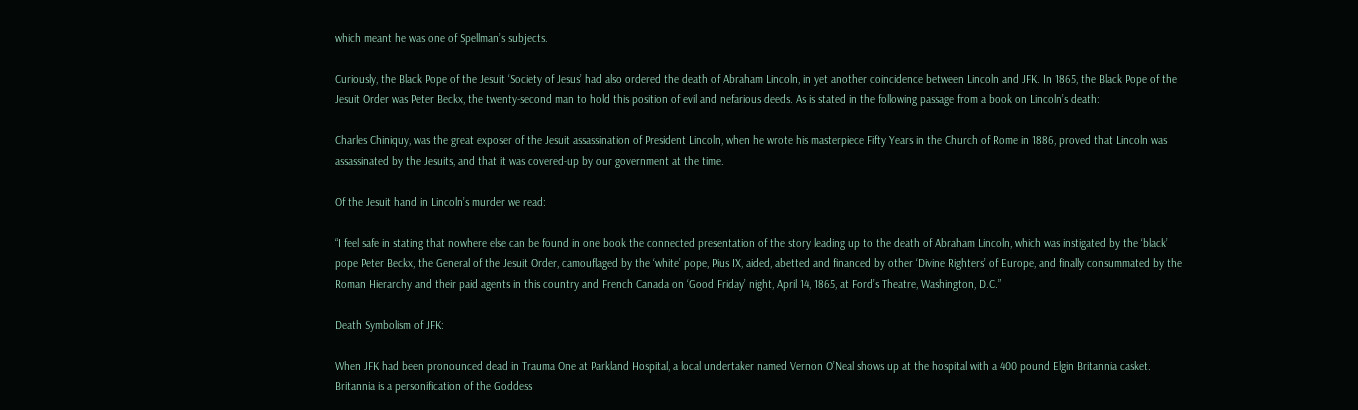which meant he was one of Spellman’s subjects.

Curiously, the Black Pope of the Jesuit ‘Society of Jesus’ had also ordered the death of Abraham Lincoln, in yet another coincidence between Lincoln and JFK. In 1865, the Black Pope of the Jesuit Order was Peter Beckx, the twenty-second man to hold this position of evil and nefarious deeds. As is stated in the following passage from a book on Lincoln’s death:

Charles Chiniquy, was the great exposer of the Jesuit assassination of President Lincoln, when he wrote his masterpiece Fifty Years in the Church of Rome in 1886, proved that Lincoln was assassinated by the Jesuits, and that it was covered-up by our government at the time.

Of the Jesuit hand in Lincoln’s murder we read:

“I feel safe in stating that nowhere else can be found in one book the connected presentation of the story leading up to the death of Abraham Lincoln, which was instigated by the ‘black’ pope Peter Beckx, the General of the Jesuit Order, camouflaged by the ‘white’ pope, Pius IX, aided, abetted and financed by other ‘Divine Righters’ of Europe, and finally consummated by the Roman Hierarchy and their paid agents in this country and French Canada on ‘Good Friday’ night, April 14, 1865, at Ford’s Theatre, Washington, D.C.”

Death Symbolism of JFK:

When JFK had been pronounced dead in Trauma One at Parkland Hospital, a local undertaker named Vernon O’Neal shows up at the hospital with a 400 pound Elgin Britannia casket. Britannia is a personification of the Goddess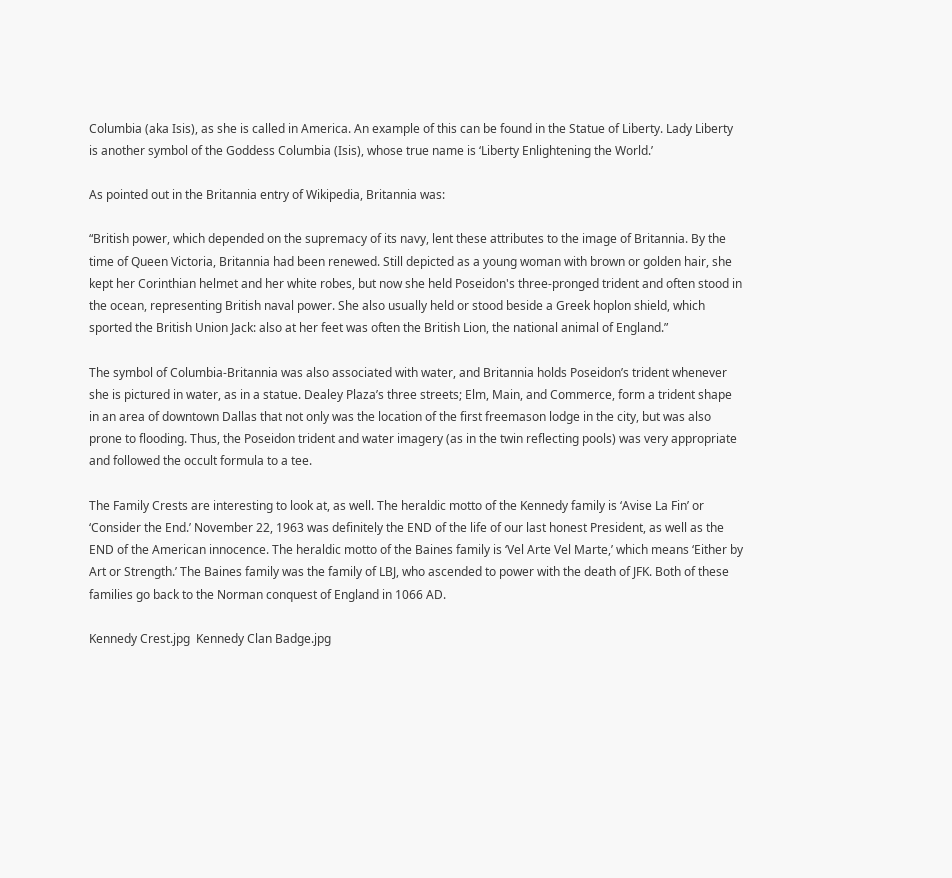Columbia (aka Isis), as she is called in America. An example of this can be found in the Statue of Liberty. Lady Liberty is another symbol of the Goddess Columbia (Isis), whose true name is ‘Liberty Enlightening the World.’

As pointed out in the Britannia entry of Wikipedia, Britannia was:

“British power, which depended on the supremacy of its navy, lent these attributes to the image of Britannia. By the time of Queen Victoria, Britannia had been renewed. Still depicted as a young woman with brown or golden hair, she kept her Corinthian helmet and her white robes, but now she held Poseidon's three-pronged trident and often stood in the ocean, representing British naval power. She also usually held or stood beside a Greek hoplon shield, which sported the British Union Jack: also at her feet was often the British Lion, the national animal of England.”

The symbol of Columbia-Britannia was also associated with water, and Britannia holds Poseidon’s trident whenever she is pictured in water, as in a statue. Dealey Plaza’s three streets; Elm, Main, and Commerce, form a trident shape in an area of downtown Dallas that not only was the location of the first freemason lodge in the city, but was also prone to flooding. Thus, the Poseidon trident and water imagery (as in the twin reflecting pools) was very appropriate and followed the occult formula to a tee.

The Family Crests are interesting to look at, as well. The heraldic motto of the Kennedy family is ‘Avise La Fin’ or ‘Consider the End.’ November 22, 1963 was definitely the END of the life of our last honest President, as well as the END of the American innocence. The heraldic motto of the Baines family is ‘Vel Arte Vel Marte,’ which means ‘Either by Art or Strength.’ The Baines family was the family of LBJ, who ascended to power with the death of JFK. Both of these families go back to the Norman conquest of England in 1066 AD.

Kennedy Crest.jpg  Kennedy Clan Badge.jpg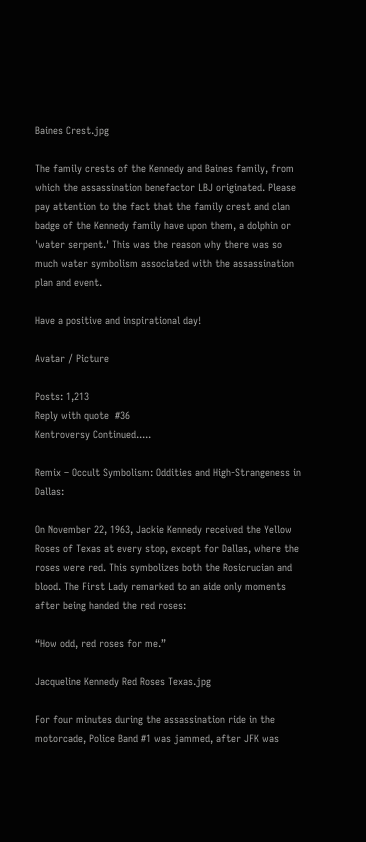Baines Crest.jpg

The family crests of the Kennedy and Baines family, from which the assassination benefactor LBJ originated. Please pay attention to the fact that the family crest and clan badge of the Kennedy family have upon them, a dolphin or 'water serpent.' This was the reason why there was so much water symbolism associated with the assassination plan and event.

Have a positive and inspirational day!

Avatar / Picture

Posts: 1,213
Reply with quote  #36
Kentroversy Continued.....

Remix – Occult Symbolism: Oddities and High-Strangeness in Dallas:

On November 22, 1963, Jackie Kennedy received the Yellow Roses of Texas at every stop, except for Dallas, where the roses were red. This symbolizes both the Rosicrucian and blood. The First Lady remarked to an aide only moments after being handed the red roses:

“How odd, red roses for me.”

Jacqueline Kennedy Red Roses Texas.jpg

For four minutes during the assassination ride in the motorcade, Police Band #1 was jammed, after JFK was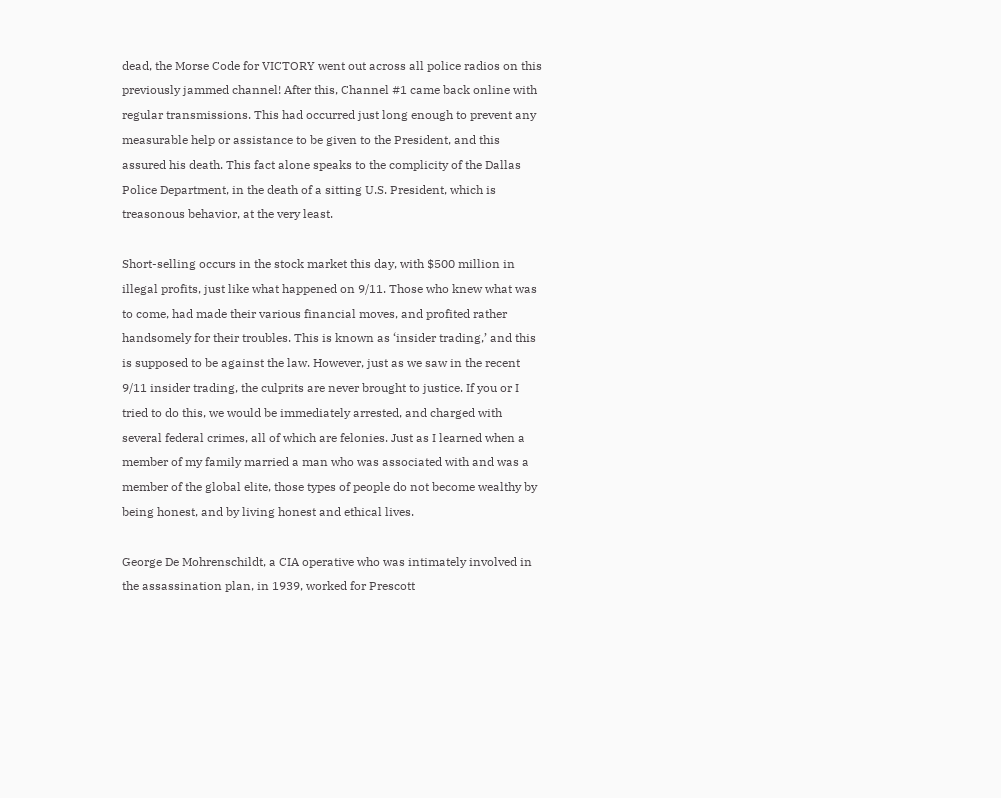dead, the Morse Code for VICTORY went out across all police radios on this previously jammed channel! After this, Channel #1 came back online with regular transmissions. This had occurred just long enough to prevent any measurable help or assistance to be given to the President, and this assured his death. This fact alone speaks to the complicity of the Dallas Police Department, in the death of a sitting U.S. President, which is treasonous behavior, at the very least.

Short-selling occurs in the stock market this day, with $500 million in illegal profits, just like what happened on 9/11. Those who knew what was to come, had made their various financial moves, and profited rather handsomely for their troubles. This is known as ‘insider trading,’ and this is supposed to be against the law. However, just as we saw in the recent 9/11 insider trading, the culprits are never brought to justice. If you or I tried to do this, we would be immediately arrested, and charged with several federal crimes, all of which are felonies. Just as I learned when a member of my family married a man who was associated with and was a member of the global elite, those types of people do not become wealthy by being honest, and by living honest and ethical lives.

George De Mohrenschildt, a CIA operative who was intimately involved in the assassination plan, in 1939, worked for Prescott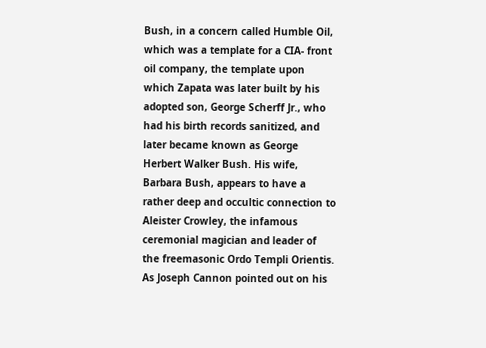Bush, in a concern called Humble Oil, which was a template for a CIA- front oil company, the template upon which Zapata was later built by his adopted son, George Scherff Jr., who had his birth records sanitized, and later became known as George Herbert Walker Bush. His wife, Barbara Bush, appears to have a rather deep and occultic connection to Aleister Crowley, the infamous ceremonial magician and leader of the freemasonic Ordo Templi Orientis. As Joseph Cannon pointed out on his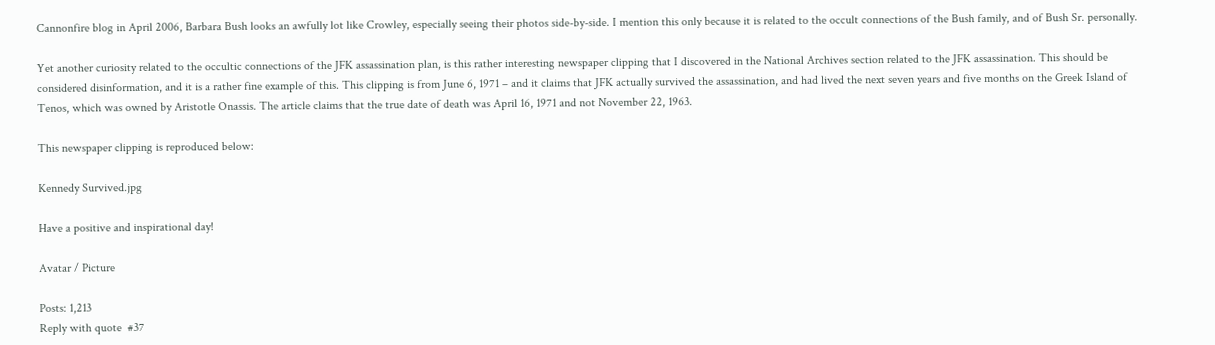Cannonfire blog in April 2006, Barbara Bush looks an awfully lot like Crowley, especially seeing their photos side-by-side. I mention this only because it is related to the occult connections of the Bush family, and of Bush Sr. personally.

Yet another curiosity related to the occultic connections of the JFK assassination plan, is this rather interesting newspaper clipping that I discovered in the National Archives section related to the JFK assassination. This should be considered disinformation, and it is a rather fine example of this. This clipping is from June 6, 1971 – and it claims that JFK actually survived the assassination, and had lived the next seven years and five months on the Greek Island of Tenos, which was owned by Aristotle Onassis. The article claims that the true date of death was April 16, 1971 and not November 22, 1963.

This newspaper clipping is reproduced below:

Kennedy Survived.jpg

Have a positive and inspirational day!

Avatar / Picture

Posts: 1,213
Reply with quote  #37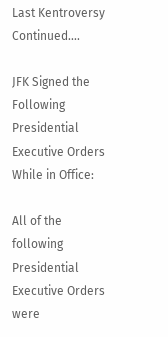Last Kentroversy Continued....

JFK Signed the Following Presidential Executive Orders While in Office:

All of the following Presidential Executive Orders were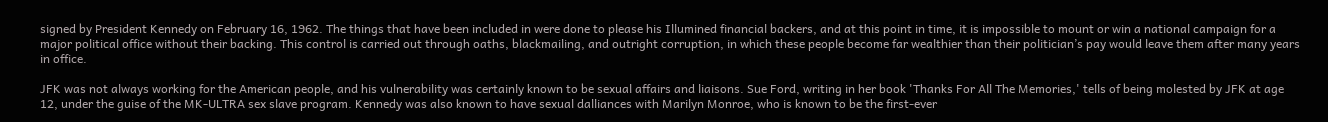signed by President Kennedy on February 16, 1962. The things that have been included in were done to please his Illumined financial backers, and at this point in time, it is impossible to mount or win a national campaign for a major political office without their backing. This control is carried out through oaths, blackmailing, and outright corruption, in which these people become far wealthier than their politician’s pay would leave them after many years in office.

JFK was not always working for the American people, and his vulnerability was certainly known to be sexual affairs and liaisons. Sue Ford, writing in her book 'Thanks For All The Memories,' tells of being molested by JFK at age 12, under the guise of the MK-ULTRA sex slave program. Kennedy was also known to have sexual dalliances with Marilyn Monroe, who is known to be the first-ever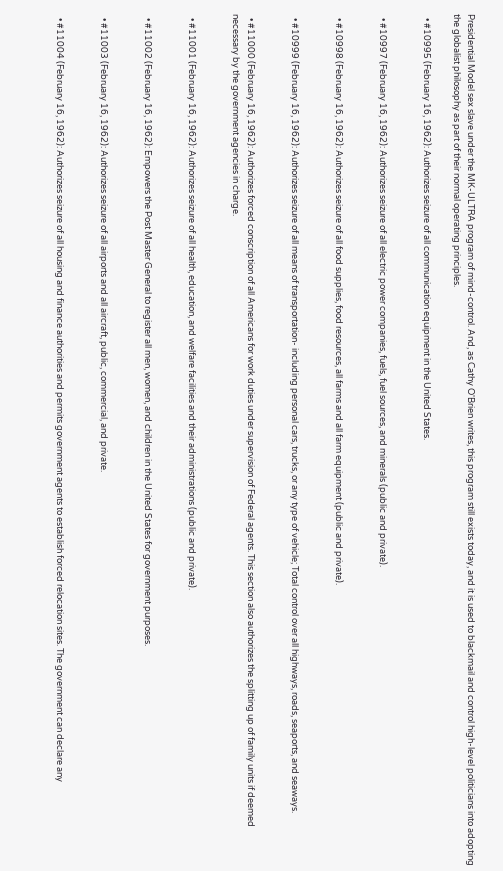Presidential Model sex slave under the MK-ULTRA program of mind-control. And, as Cathy O'Brien writes, this program still exists today, and it is used to blackmail and control high-level politicians into adopting the globalist philosophy as part of their normal operating principles.

  • #10995 (February 16, 1962): Authorizes seizure of all communication equipment in the United States.


  • #10997 (February 16, 1962): Authorizes seizure of all electric power companies, fuels, fuel sources, and minerals (public and private).


  • #10998 (February 16, 1962): Authorizes seizure of all food supplies, food resources, all farms and all farm equipment (public and private).


  • #10999 (February 16, 1962): Authorizes seizure of all means of transportation- including personal cars, trucks, or any type of vehicle; Total control over all highways, roads, seaports, and seaways.


  • #11000 (February 16, 1962): Authorizes forced conscription of all Americans for work duties under supervision of Federal agents. This section also authorizes the splitting up of family units if deemed necessary by the government agencies in charge.


  • #11001 (February 16, 1962): Authorizes seizure of all health, education, and welfare facilities and their administrations (public and private).


  • #11002 (February 16, 1962): Empowers the Post Master General to register all men, women, and children in the United States for government purposes.


  • #11003 (February 16, 1962): Authorizes seizure of all airports and all aircraft, public, commercial, and private.


  • #11004 (February 16, 1962): Authorizes seizure of all housing and finance authorities and permits government agents to establish forced relocation sites. The government can declare any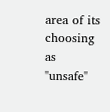area of its choosing as "unsafe"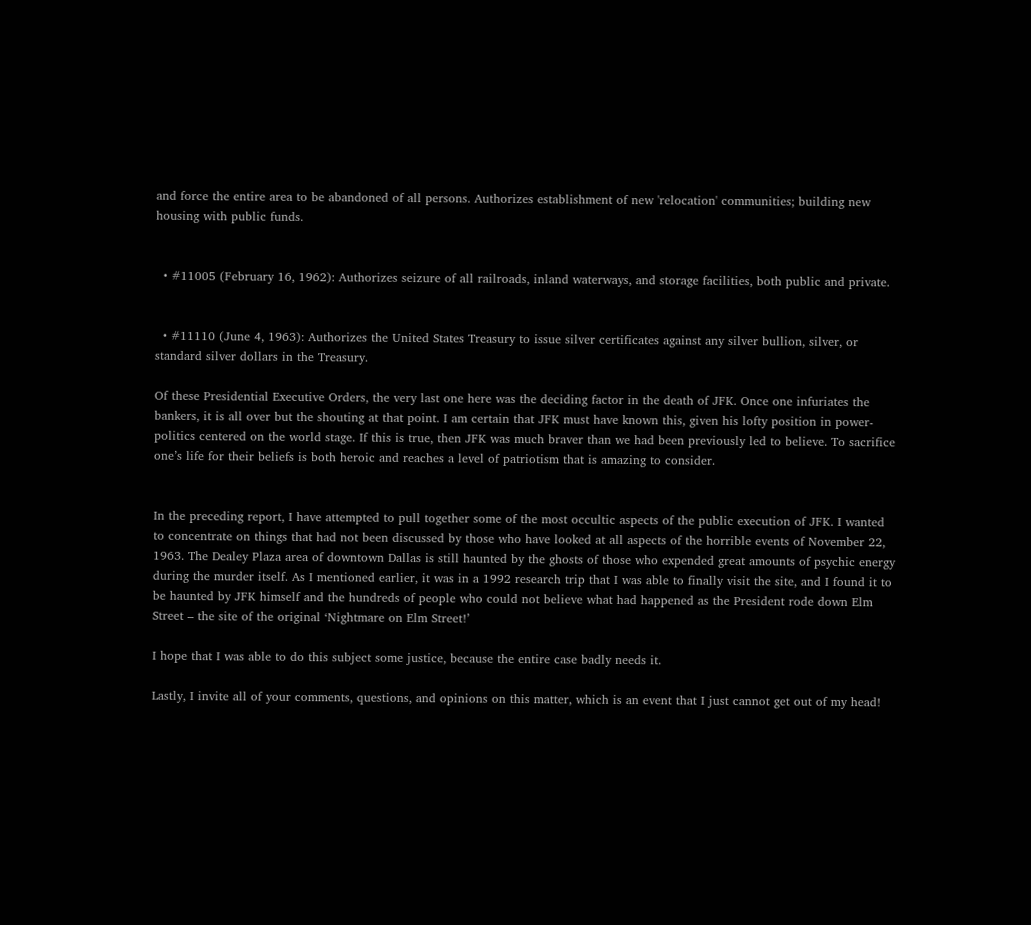and force the entire area to be abandoned of all persons. Authorizes establishment of new 'relocation' communities; building new housing with public funds.


  • #11005 (February 16, 1962): Authorizes seizure of all railroads, inland waterways, and storage facilities, both public and private.


  • #11110 (June 4, 1963): Authorizes the United States Treasury to issue silver certificates against any silver bullion, silver, or standard silver dollars in the Treasury.

Of these Presidential Executive Orders, the very last one here was the deciding factor in the death of JFK. Once one infuriates the bankers, it is all over but the shouting at that point. I am certain that JFK must have known this, given his lofty position in power-politics centered on the world stage. If this is true, then JFK was much braver than we had been previously led to believe. To sacrifice one’s life for their beliefs is both heroic and reaches a level of patriotism that is amazing to consider.


In the preceding report, I have attempted to pull together some of the most occultic aspects of the public execution of JFK. I wanted to concentrate on things that had not been discussed by those who have looked at all aspects of the horrible events of November 22, 1963. The Dealey Plaza area of downtown Dallas is still haunted by the ghosts of those who expended great amounts of psychic energy during the murder itself. As I mentioned earlier, it was in a 1992 research trip that I was able to finally visit the site, and I found it to be haunted by JFK himself and the hundreds of people who could not believe what had happened as the President rode down Elm Street – the site of the original ‘Nightmare on Elm Street!’

I hope that I was able to do this subject some justice, because the entire case badly needs it.

Lastly, I invite all of your comments, questions, and opinions on this matter, which is an event that I just cannot get out of my head!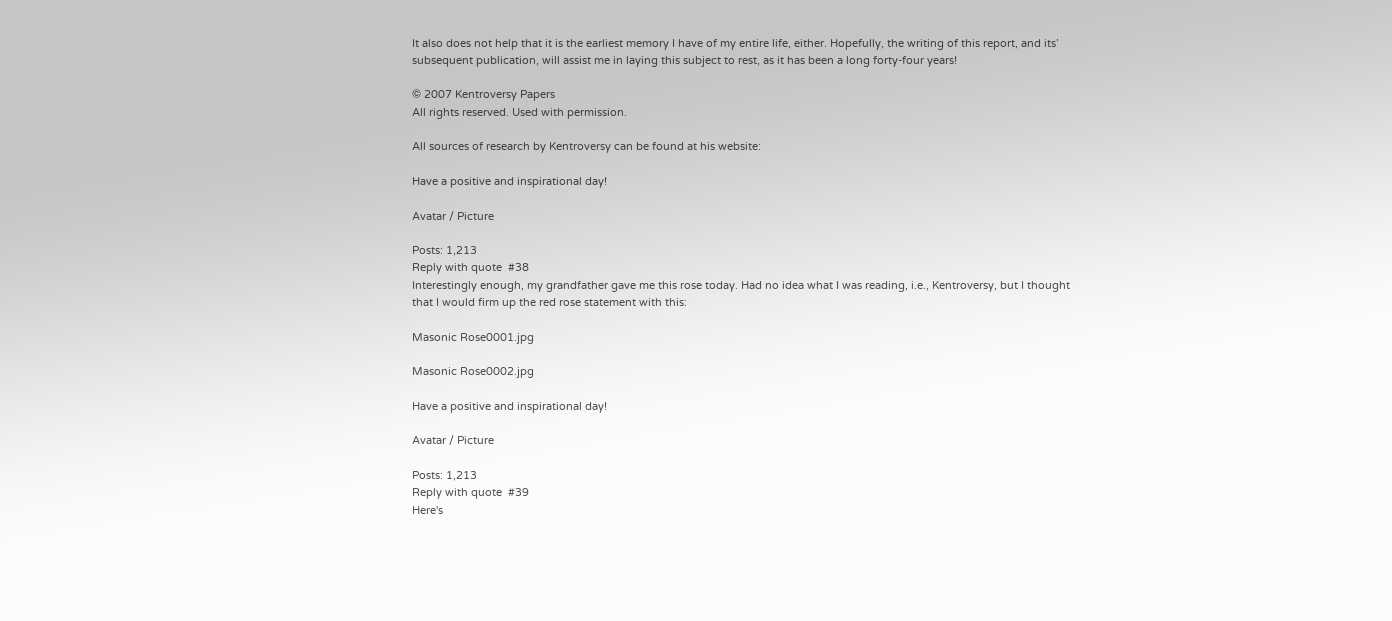It also does not help that it is the earliest memory I have of my entire life, either. Hopefully, the writing of this report, and its’ subsequent publication, will assist me in laying this subject to rest, as it has been a long forty-four years!

© 2007 Kentroversy Papers
All rights reserved. Used with permission.

All sources of research by Kentroversy can be found at his website:

Have a positive and inspirational day!

Avatar / Picture

Posts: 1,213
Reply with quote  #38
Interestingly enough, my grandfather gave me this rose today. Had no idea what I was reading, i.e., Kentroversy, but I thought that I would firm up the red rose statement with this:

Masonic Rose0001.jpg

Masonic Rose0002.jpg

Have a positive and inspirational day!

Avatar / Picture

Posts: 1,213
Reply with quote  #39
Here's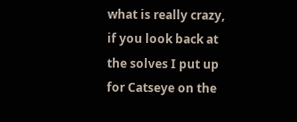what is really crazy, if you look back at the solves I put up for Catseye on the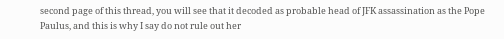second page of this thread, you will see that it decoded as probable head of JFK assassination as the Pope Paulus, and this is why I say do not rule out her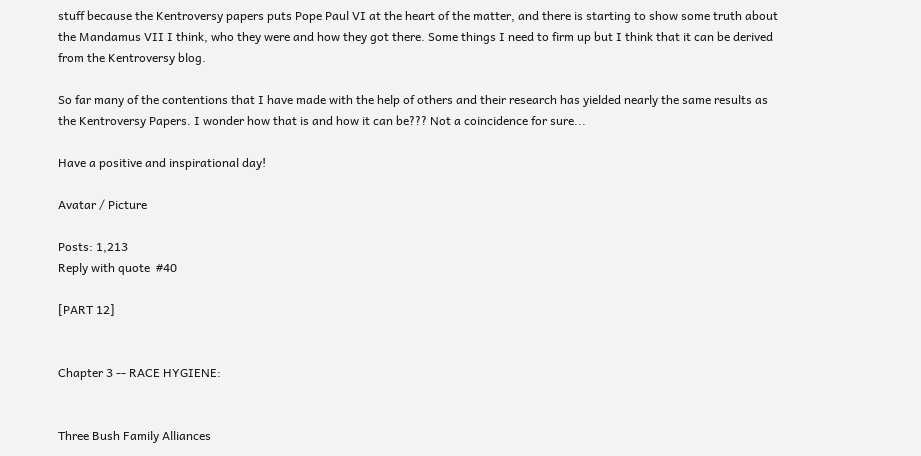stuff because the Kentroversy papers puts Pope Paul VI at the heart of the matter, and there is starting to show some truth about the Mandamus VII I think, who they were and how they got there. Some things I need to firm up but I think that it can be derived from the Kentroversy blog.

So far many of the contentions that I have made with the help of others and their research has yielded nearly the same results as the Kentroversy Papers. I wonder how that is and how it can be??? Not a coincidence for sure...

Have a positive and inspirational day!

Avatar / Picture

Posts: 1,213
Reply with quote  #40

[PART 12]


Chapter 3 -- RACE HYGIENE:


Three Bush Family Alliances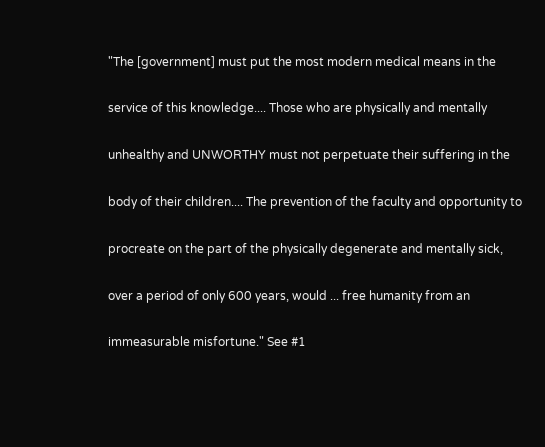"The [government] must put the most modern medical means in the

service of this knowledge.... Those who are physically and mentally

unhealthy and UNWORTHY must not perpetuate their suffering in the

body of their children.... The prevention of the faculty and opportunity to

procreate on the part of the physically degenerate and mentally sick,

over a period of only 600 years, would ... free humanity from an

immeasurable misfortune." See #1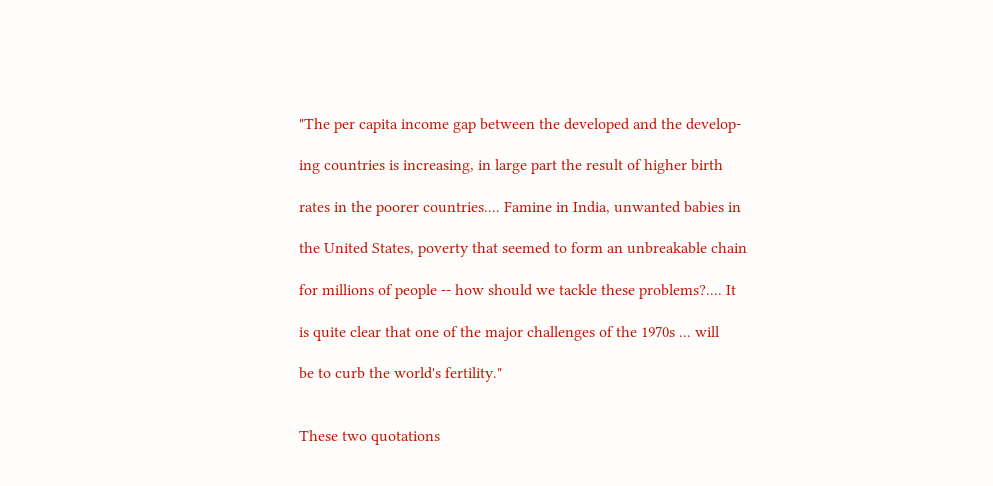"The per capita income gap between the developed and the develop-

ing countries is increasing, in large part the result of higher birth

rates in the poorer countries.... Famine in India, unwanted babies in

the United States, poverty that seemed to form an unbreakable chain

for millions of people -- how should we tackle these problems?.... It

is quite clear that one of the major challenges of the 1970s ... will

be to curb the world's fertility."


These two quotations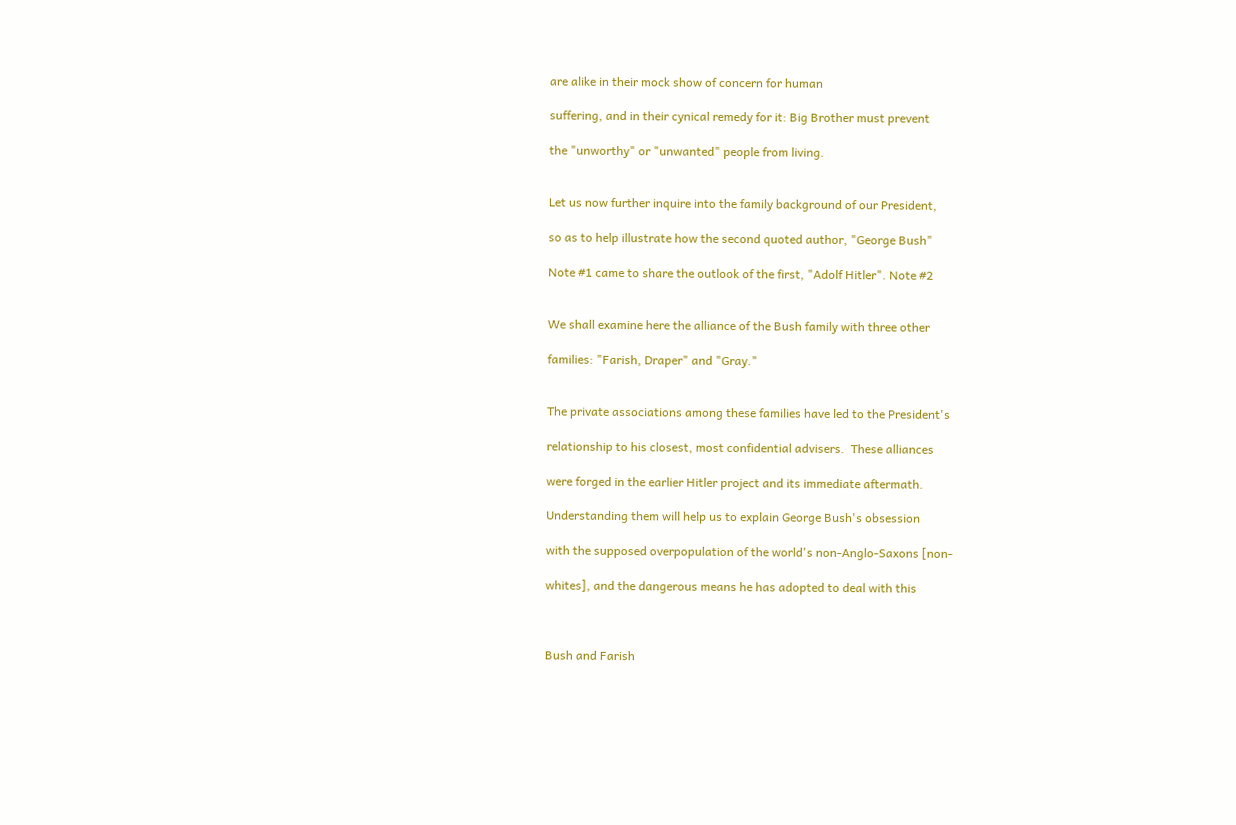are alike in their mock show of concern for human

suffering, and in their cynical remedy for it: Big Brother must prevent

the "unworthy" or "unwanted" people from living.


Let us now further inquire into the family background of our President,

so as to help illustrate how the second quoted author, "George Bush"

Note #1 came to share the outlook of the first, "Adolf Hitler". Note #2


We shall examine here the alliance of the Bush family with three other

families: "Farish, Draper" and "Gray."


The private associations among these families have led to the President's

relationship to his closest, most confidential advisers.  These alliances

were forged in the earlier Hitler project and its immediate aftermath.

Understanding them will help us to explain George Bush's obsession

with the supposed overpopulation of the world's non-Anglo-Saxons [non-

whites], and the dangerous means he has adopted to deal with this



Bush and Farish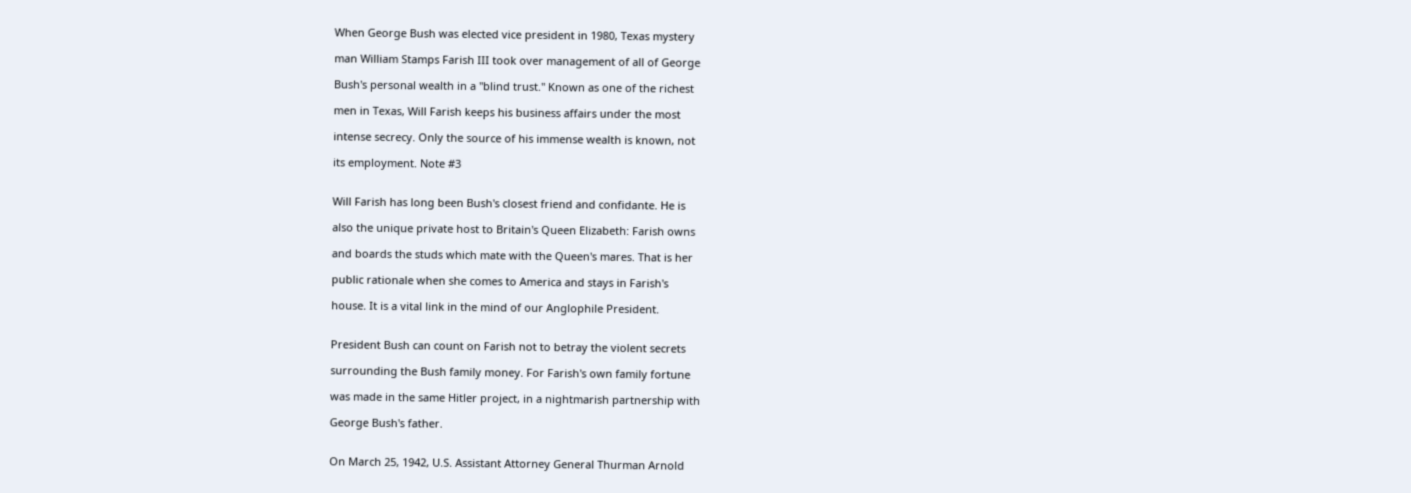When George Bush was elected vice president in 1980, Texas mystery

man William Stamps Farish III took over management of all of George

Bush's personal wealth in a "blind trust." Known as one of the richest

men in Texas, Will Farish keeps his business affairs under the most

intense secrecy. Only the source of his immense wealth is known, not

its employment. Note #3


Will Farish has long been Bush's closest friend and confidante. He is

also the unique private host to Britain's Queen Elizabeth: Farish owns

and boards the studs which mate with the Queen's mares. That is her

public rationale when she comes to America and stays in Farish's

house. It is a vital link in the mind of our Anglophile President.


President Bush can count on Farish not to betray the violent secrets

surrounding the Bush family money. For Farish's own family fortune

was made in the same Hitler project, in a nightmarish partnership with

George Bush's father.


On March 25, 1942, U.S. Assistant Attorney General Thurman Arnold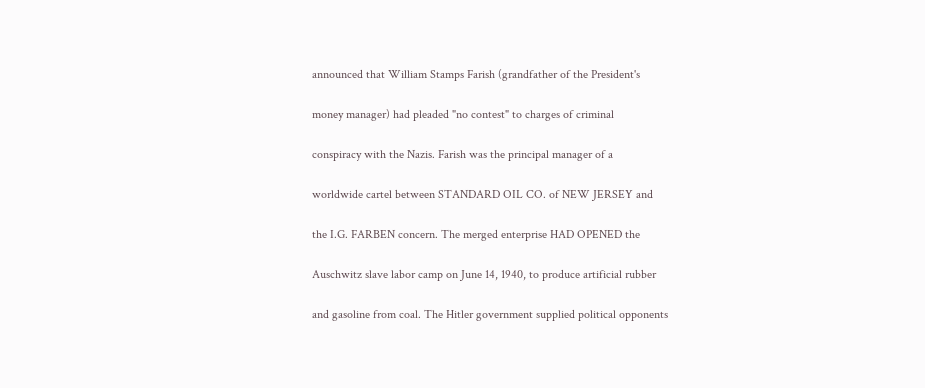announced that William Stamps Farish (grandfather of the President's

money manager) had pleaded "no contest" to charges of criminal

conspiracy with the Nazis. Farish was the principal manager of a

worldwide cartel between STANDARD OIL CO. of NEW JERSEY and

the I.G. FARBEN concern. The merged enterprise HAD OPENED the

Auschwitz slave labor camp on June 14, 1940, to produce artificial rubber

and gasoline from coal. The Hitler government supplied political opponents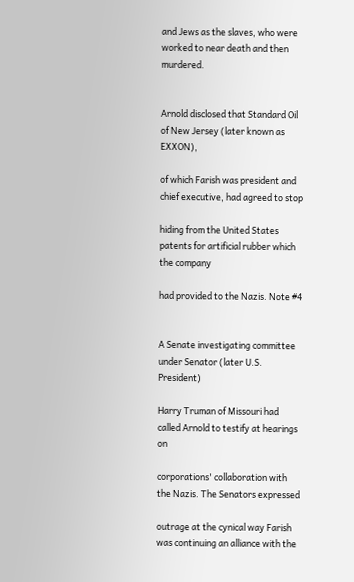and Jews as the slaves, who were worked to near death and then murdered.


Arnold disclosed that Standard Oil of New Jersey (later known as EXXON),

of which Farish was president and chief executive, had agreed to stop

hiding from the United States patents for artificial rubber which the company

had provided to the Nazis. Note #4


A Senate investigating committee under Senator (later U.S. President)

Harry Truman of Missouri had called Arnold to testify at hearings on

corporations' collaboration with the Nazis. The Senators expressed

outrage at the cynical way Farish was continuing an alliance with the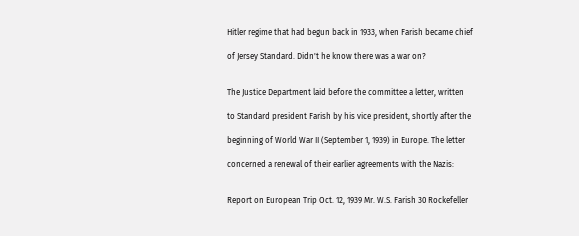Hitler regime that had begun back in 1933, when Farish became chief

of Jersey Standard. Didn't he know there was a war on?


The Justice Department laid before the committee a letter, written

to Standard president Farish by his vice president, shortly after the

beginning of World War II (September 1, 1939) in Europe. The letter

concerned a renewal of their earlier agreements with the Nazis:


Report on European Trip Oct. 12, 1939 Mr. W.S. Farish 30 Rockefeller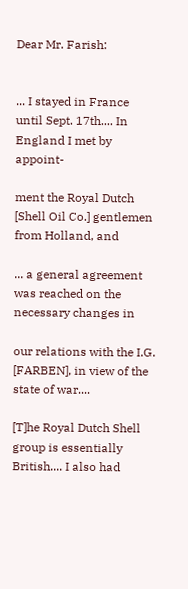Dear Mr. Farish:


... I stayed in France until Sept. 17th.... In England I met by appoint-

ment the Royal Dutch [Shell Oil Co.] gentlemen from Holland, and

... a general agreement was reached on the necessary changes in

our relations with the I.G. [FARBEN], in view of the state of war....

[T]he Royal Dutch Shell group is essentially British.... I also had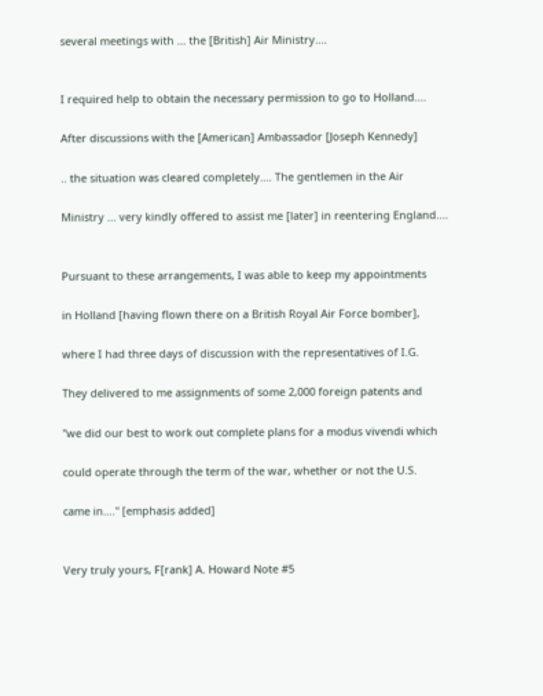several meetings with ... the [British] Air Ministry....


I required help to obtain the necessary permission to go to Holland....

After discussions with the [American] Ambassador [Joseph Kennedy]

.. the situation was cleared completely.... The gentlemen in the Air

Ministry ... very kindly offered to assist me [later] in reentering England....


Pursuant to these arrangements, I was able to keep my appointments

in Holland [having flown there on a British Royal Air Force bomber],

where I had three days of discussion with the representatives of I.G.

They delivered to me assignments of some 2,000 foreign patents and

"we did our best to work out complete plans for a modus vivendi which

could operate through the term of the war, whether or not the U.S.

came in...." [emphasis added]


Very truly yours, F[rank] A. Howard Note #5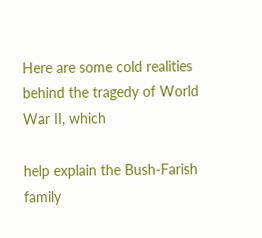Here are some cold realities behind the tragedy of World War II, which

help explain the Bush-Farish family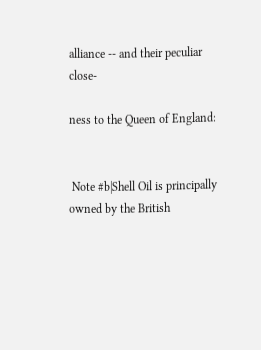alliance -- and their peculiar close-

ness to the Queen of England:


 Note #b|Shell Oil is principally owned by the British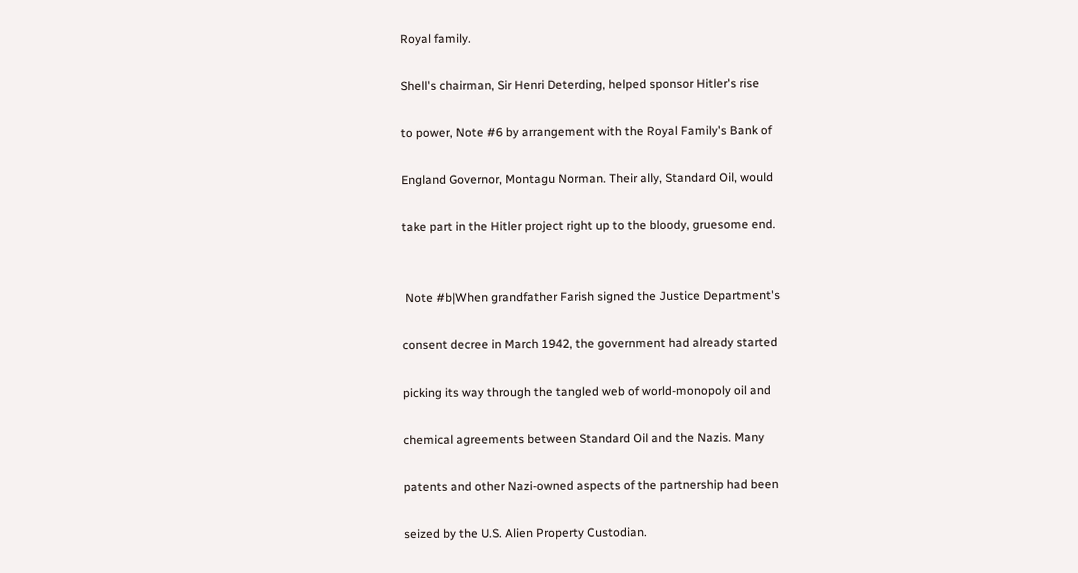Royal family.

Shell's chairman, Sir Henri Deterding, helped sponsor Hitler's rise

to power, Note #6 by arrangement with the Royal Family's Bank of

England Governor, Montagu Norman. Their ally, Standard Oil, would

take part in the Hitler project right up to the bloody, gruesome end.


 Note #b|When grandfather Farish signed the Justice Department's

consent decree in March 1942, the government had already started

picking its way through the tangled web of world-monopoly oil and

chemical agreements between Standard Oil and the Nazis. Many

patents and other Nazi-owned aspects of the partnership had been

seized by the U.S. Alien Property Custodian.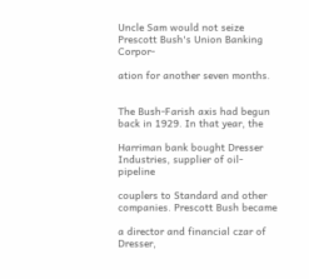Uncle Sam would not seize Prescott Bush's Union Banking Corpor-

ation for another seven months.


The Bush-Farish axis had begun back in 1929. In that year, the

Harriman bank bought Dresser Industries, supplier of oil-pipeline

couplers to Standard and other companies. Prescott Bush became

a director and financial czar of Dresser,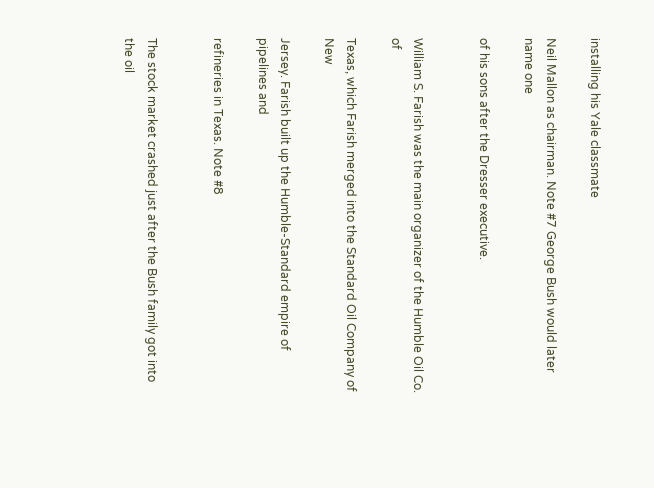installing his Yale classmate

Neil Mallon as chairman. Note #7 George Bush would later name one

of his sons after the Dresser executive.


William S. Farish was the main organizer of the Humble Oil Co. of

Texas, which Farish merged into the Standard Oil Company of New

Jersey. Farish built up the Humble-Standard empire of pipelines and

refineries in Texas. Note #8


The stock market crashed just after the Bush family got into the oil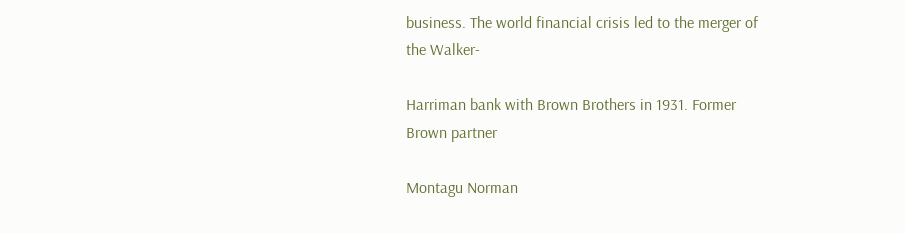business. The world financial crisis led to the merger of the Walker-

Harriman bank with Brown Brothers in 1931. Former Brown partner

Montagu Norman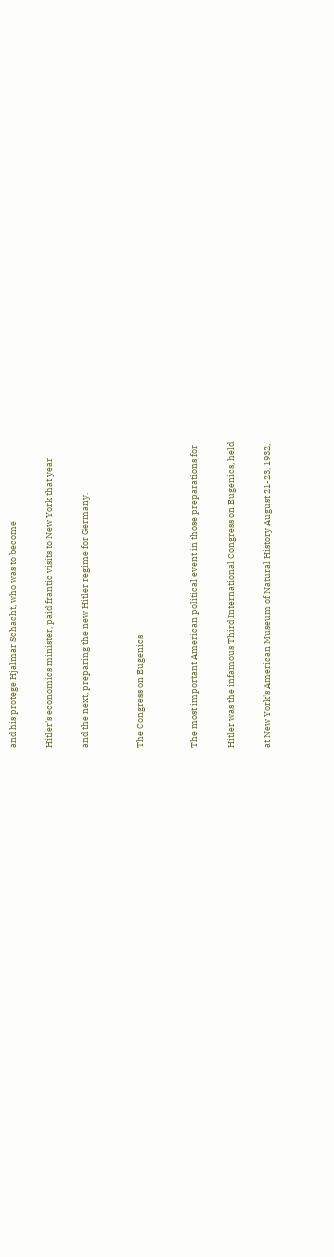and his protege Hjalmar Schacht, who was to become

Hitler's economics minister, paid frantic visits to New York that year

and the next, preparing the new Hitler regime for Germany.


The Congress on Eugenics


The most important American political event in those preparations for

Hitler was the infamous Third International Congress on Eugenics, held

at New York's American Museum of Natural History August 21-23, 1932,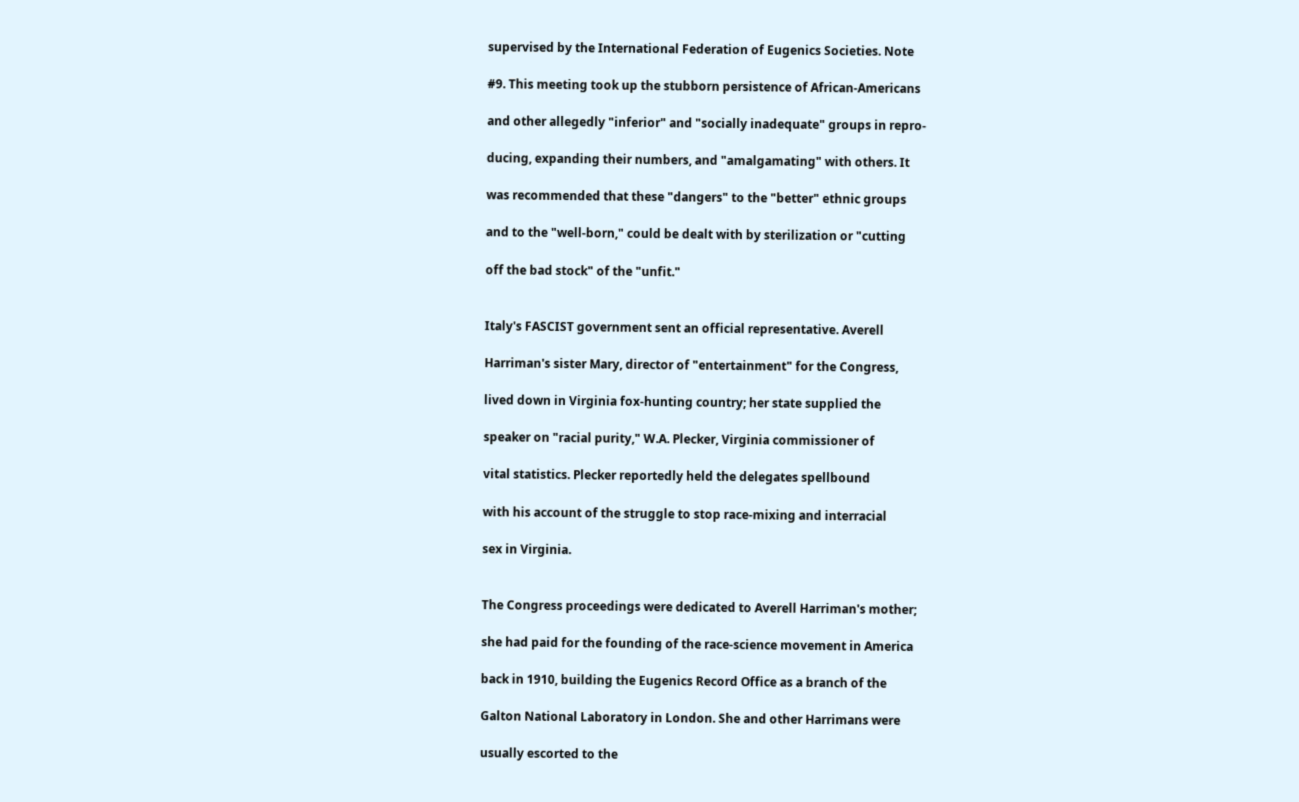supervised by the International Federation of Eugenics Societies. Note

#9. This meeting took up the stubborn persistence of African-Americans

and other allegedly "inferior" and "socially inadequate" groups in repro-

ducing, expanding their numbers, and "amalgamating" with others. It

was recommended that these "dangers" to the "better" ethnic groups

and to the "well-born," could be dealt with by sterilization or "cutting

off the bad stock" of the "unfit."


Italy's FASCIST government sent an official representative. Averell

Harriman's sister Mary, director of "entertainment" for the Congress,

lived down in Virginia fox-hunting country; her state supplied the

speaker on "racial purity," W.A. Plecker, Virginia commissioner of

vital statistics. Plecker reportedly held the delegates spellbound

with his account of the struggle to stop race-mixing and interracial

sex in Virginia.


The Congress proceedings were dedicated to Averell Harriman's mother;

she had paid for the founding of the race-science movement in America

back in 1910, building the Eugenics Record Office as a branch of the

Galton National Laboratory in London. She and other Harrimans were

usually escorted to the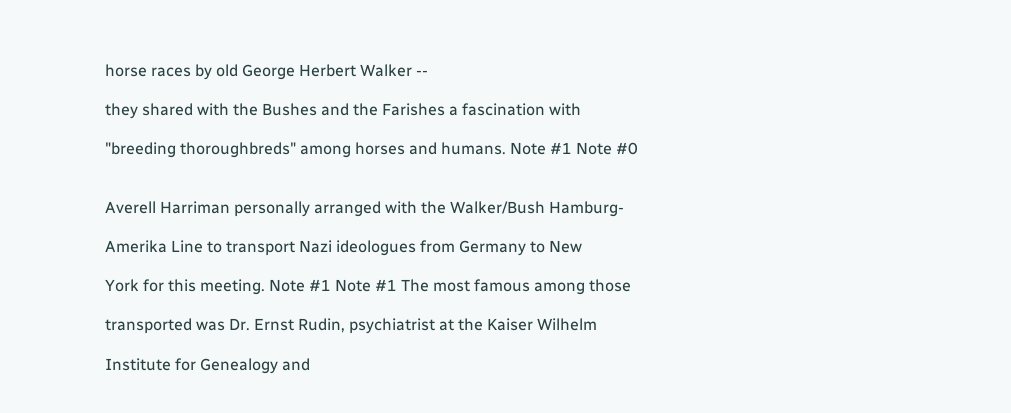horse races by old George Herbert Walker --

they shared with the Bushes and the Farishes a fascination with

"breeding thoroughbreds" among horses and humans. Note #1 Note #0


Averell Harriman personally arranged with the Walker/Bush Hamburg-

Amerika Line to transport Nazi ideologues from Germany to New

York for this meeting. Note #1 Note #1 The most famous among those

transported was Dr. Ernst Rudin, psychiatrist at the Kaiser Wilhelm

Institute for Genealogy and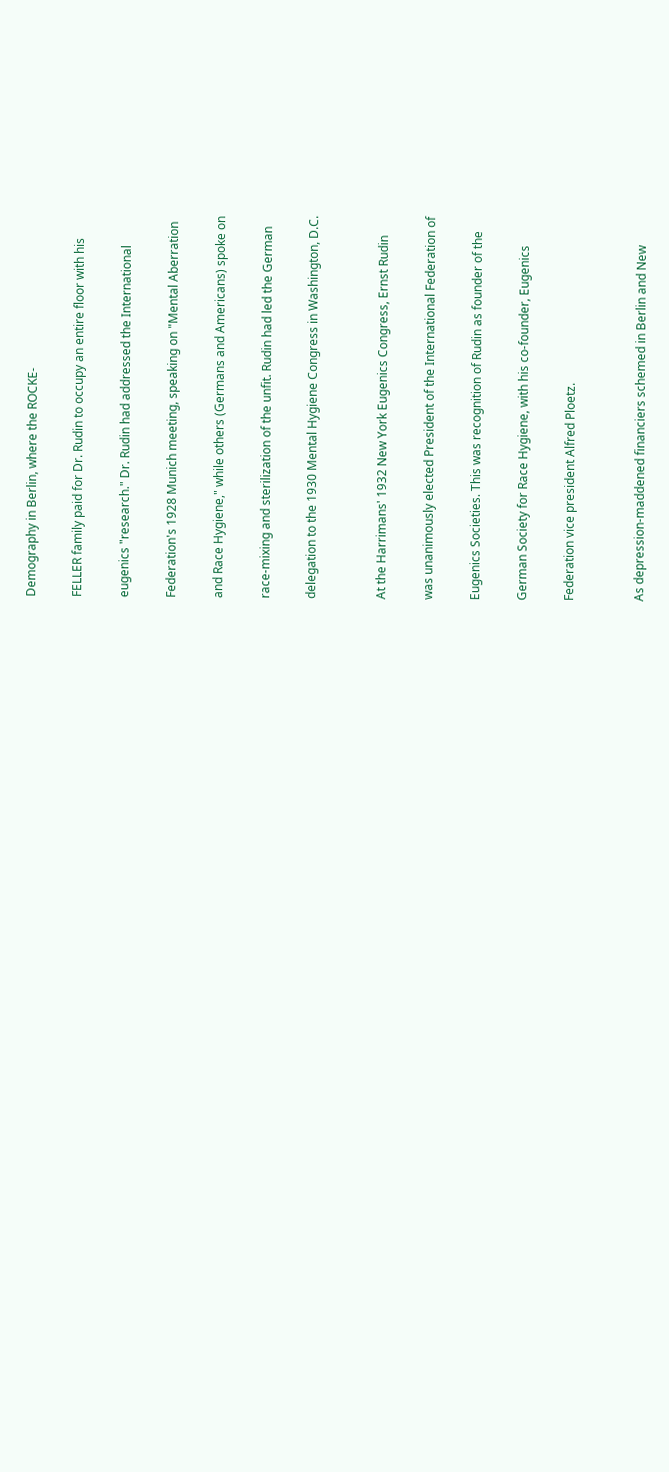Demography in Berlin, where the ROCKE-

FELLER family paid for Dr. Rudin to occupy an entire floor with his

eugenics "research." Dr. Rudin had addressed the International

Federation's 1928 Munich meeting, speaking on "Mental Aberration

and Race Hygiene," while others (Germans and Americans) spoke on

race-mixing and sterilization of the unfit. Rudin had led the German

delegation to the 1930 Mental Hygiene Congress in Washington, D.C.


At the Harrimans' 1932 New York Eugenics Congress, Ernst Rudin

was unanimously elected President of the International Federation of

Eugenics Societies. This was recognition of Rudin as founder of the

German Society for Race Hygiene, with his co-founder, Eugenics

Federation vice president Alfred Ploetz.


As depression-maddened financiers schemed in Berlin and New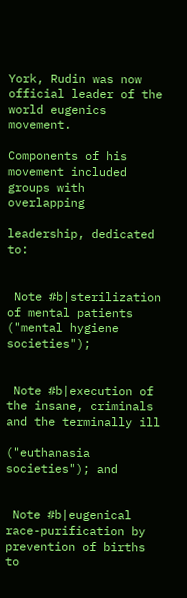York, Rudin was now official leader of the world eugenics movement.

Components of his movement included groups with overlapping

leadership, dedicated to:


 Note #b|sterilization of mental patients ("mental hygiene societies");


 Note #b|execution of the insane, criminals and the terminally ill

("euthanasia societies"); and


 Note #b|eugenical race-purification by prevention of births to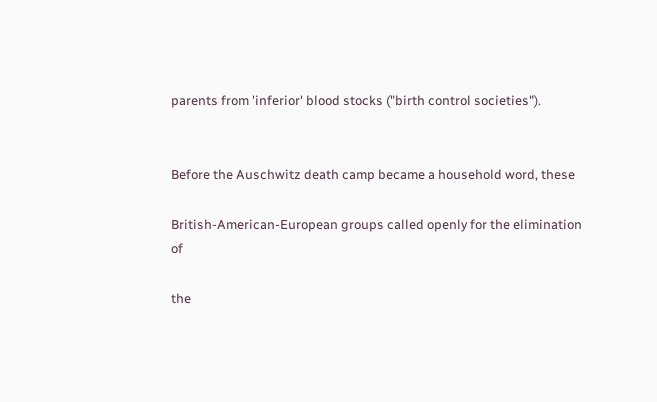parents from 'inferior' blood stocks ("birth control societies").


Before the Auschwitz death camp became a household word, these

British-American-European groups called openly for the elimination of

the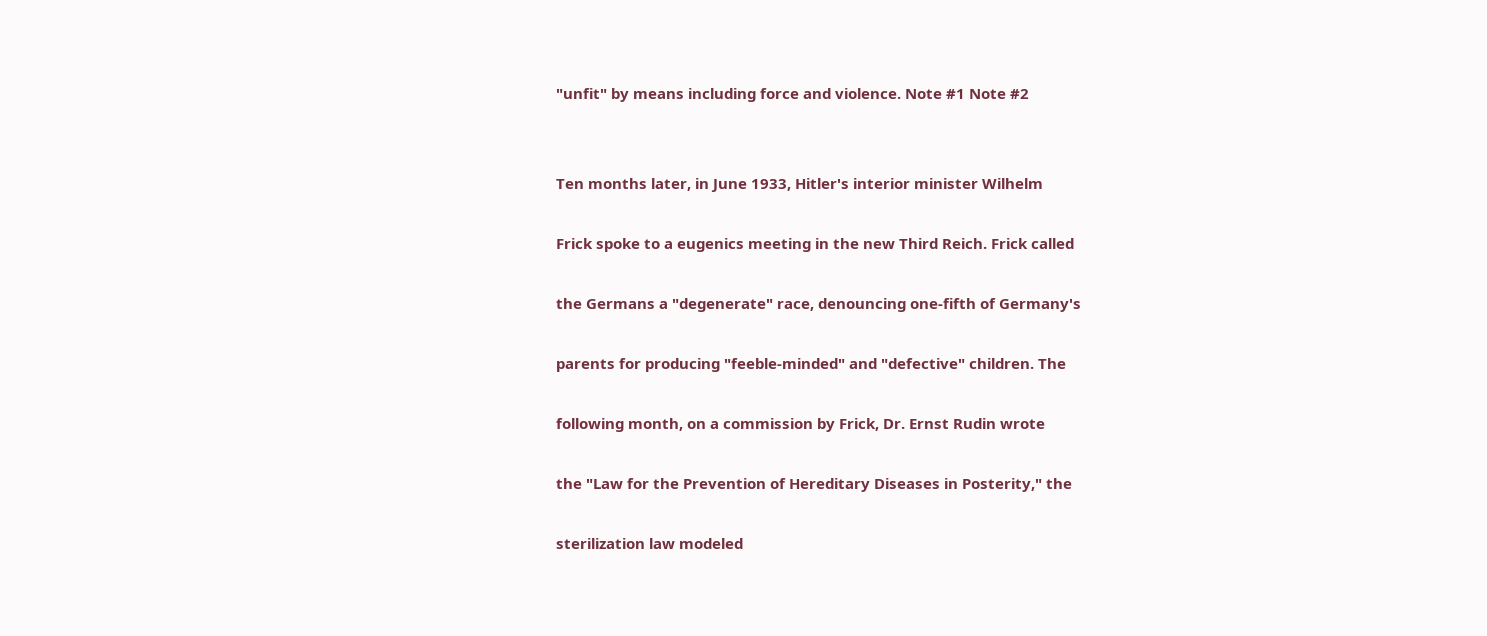"unfit" by means including force and violence. Note #1 Note #2


Ten months later, in June 1933, Hitler's interior minister Wilhelm

Frick spoke to a eugenics meeting in the new Third Reich. Frick called

the Germans a "degenerate" race, denouncing one-fifth of Germany's

parents for producing "feeble-minded" and "defective" children. The

following month, on a commission by Frick, Dr. Ernst Rudin wrote

the "Law for the Prevention of Hereditary Diseases in Posterity," the

sterilization law modeled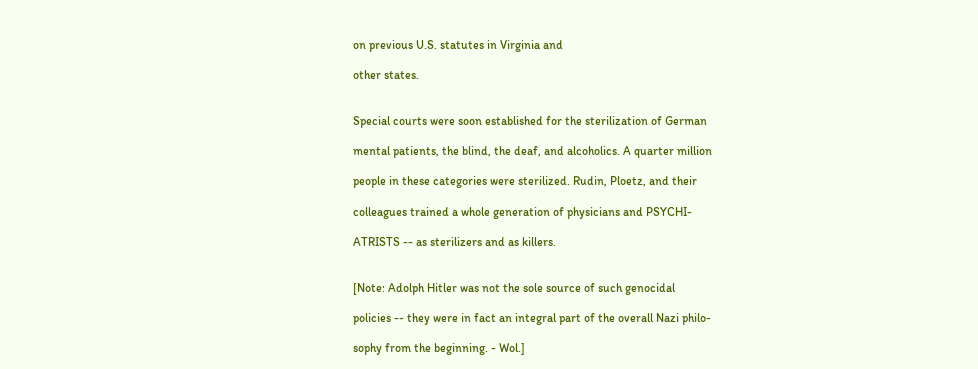on previous U.S. statutes in Virginia and

other states.


Special courts were soon established for the sterilization of German

mental patients, the blind, the deaf, and alcoholics. A quarter million

people in these categories were sterilized. Rudin, Ploetz, and their

colleagues trained a whole generation of physicians and PSYCHI-

ATRISTS -- as sterilizers and as killers.


[Note: Adolph Hitler was not the sole source of such genocidal

policies -- they were in fact an integral part of the overall Nazi philo-

sophy from the beginning. - Wol.]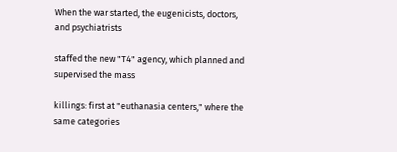When the war started, the eugenicists, doctors, and psychiatrists

staffed the new "T4" agency, which planned and supervised the mass

killings: first at "euthanasia centers," where the same categories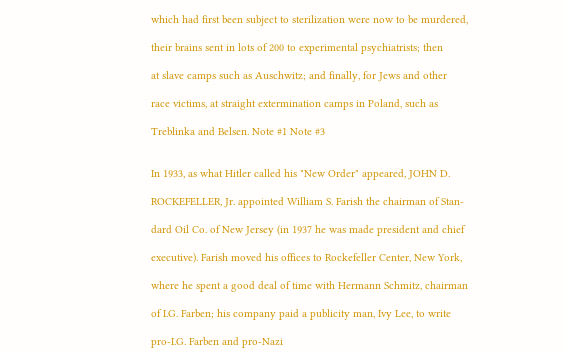which had first been subject to sterilization were now to be murdered,

their brains sent in lots of 200 to experimental psychiatrists; then

at slave camps such as Auschwitz; and finally, for Jews and other

race victims, at straight extermination camps in Poland, such as

Treblinka and Belsen. Note #1 Note #3


In 1933, as what Hitler called his "New Order" appeared, JOHN D.

ROCKEFELLER, Jr. appointed William S. Farish the chairman of Stan-

dard Oil Co. of New Jersey (in 1937 he was made president and chief

executive). Farish moved his offices to Rockefeller Center, New York,

where he spent a good deal of time with Hermann Schmitz, chairman

of I.G. Farben; his company paid a publicity man, Ivy Lee, to write

pro-I.G. Farben and pro-Nazi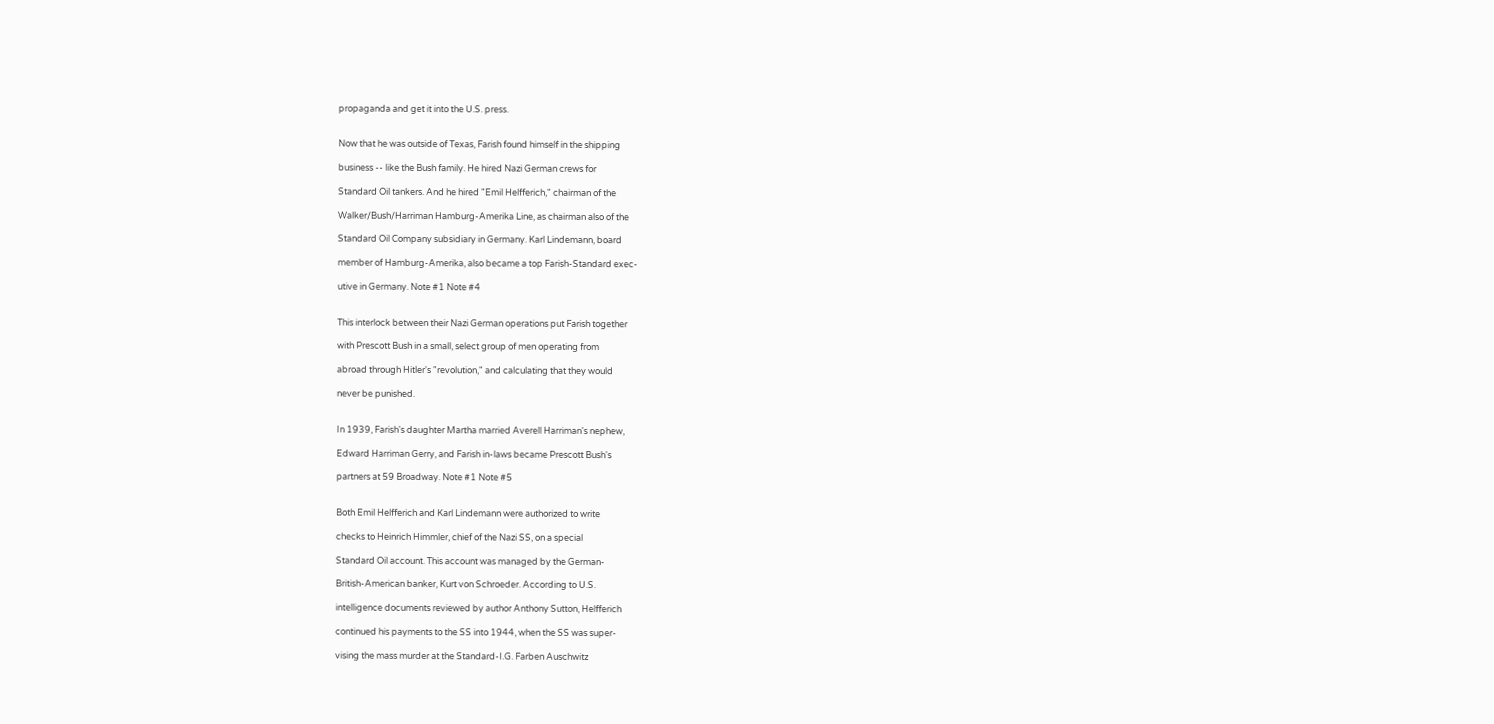propaganda and get it into the U.S. press.


Now that he was outside of Texas, Farish found himself in the shipping

business -- like the Bush family. He hired Nazi German crews for

Standard Oil tankers. And he hired "Emil Helfferich," chairman of the

Walker/Bush/Harriman Hamburg-Amerika Line, as chairman also of the

Standard Oil Company subsidiary in Germany. Karl Lindemann, board

member of Hamburg-Amerika, also became a top Farish-Standard exec-

utive in Germany. Note #1 Note #4


This interlock between their Nazi German operations put Farish together

with Prescott Bush in a small, select group of men operating from

abroad through Hitler's "revolution," and calculating that they would

never be punished.


In 1939, Farish's daughter Martha married Averell Harriman's nephew,

Edward Harriman Gerry, and Farish in-laws became Prescott Bush's

partners at 59 Broadway. Note #1 Note #5


Both Emil Helfferich and Karl Lindemann were authorized to write

checks to Heinrich Himmler, chief of the Nazi SS, on a special

Standard Oil account. This account was managed by the German-

British-American banker, Kurt von Schroeder. According to U.S.

intelligence documents reviewed by author Anthony Sutton, Helfferich

continued his payments to the SS into 1944, when the SS was super-

vising the mass murder at the Standard-I.G. Farben Auschwitz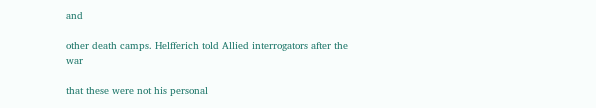and

other death camps. Helfferich told Allied interrogators after the war

that these were not his personal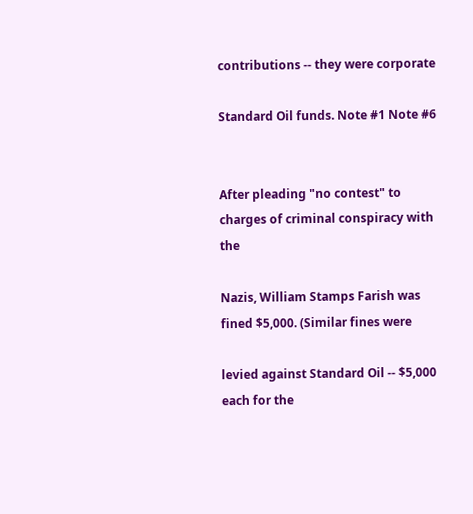contributions -- they were corporate

Standard Oil funds. Note #1 Note #6


After pleading "no contest" to charges of criminal conspiracy with the

Nazis, William Stamps Farish was fined $5,000. (Similar fines were

levied against Standard Oil -- $5,000 each for the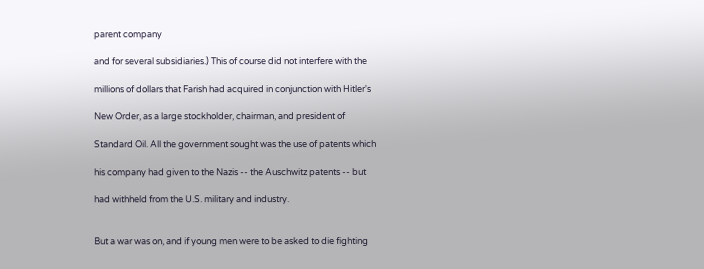parent company

and for several subsidiaries.) This of course did not interfere with the

millions of dollars that Farish had acquired in conjunction with Hitler's

New Order, as a large stockholder, chairman, and president of

Standard Oil. All the government sought was the use of patents which

his company had given to the Nazis -- the Auschwitz patents -- but

had withheld from the U.S. military and industry.


But a war was on, and if young men were to be asked to die fighting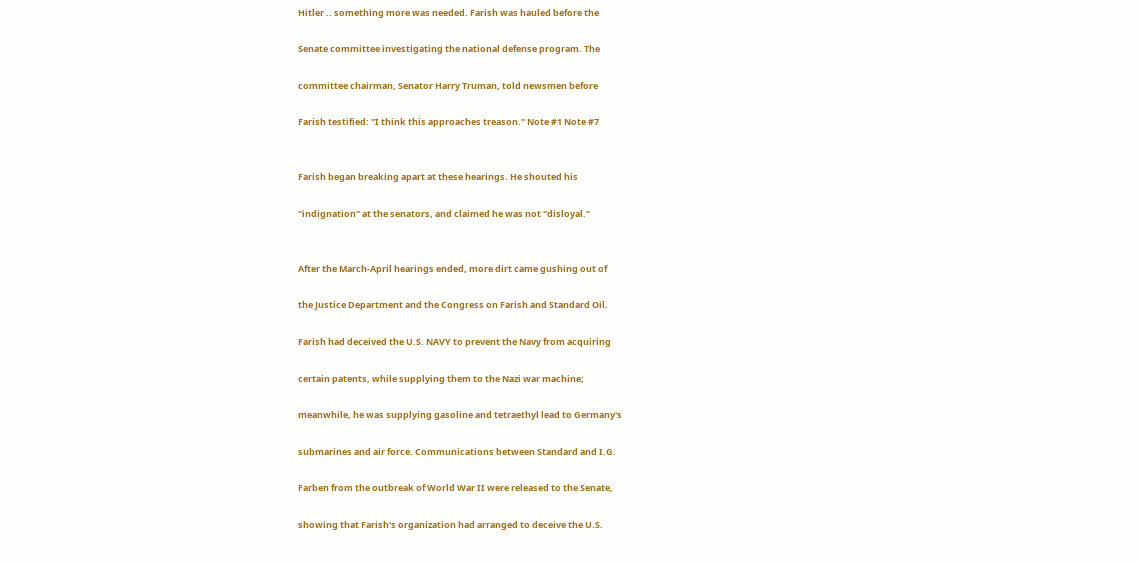Hitler .. something more was needed. Farish was hauled before the

Senate committee investigating the national defense program. The

committee chairman, Senator Harry Truman, told newsmen before

Farish testified: "I think this approaches treason." Note #1 Note #7


Farish began breaking apart at these hearings. He shouted his

"indignation" at the senators, and claimed he was not "disloyal."


After the March-April hearings ended, more dirt came gushing out of

the Justice Department and the Congress on Farish and Standard Oil.

Farish had deceived the U.S. NAVY to prevent the Navy from acquiring

certain patents, while supplying them to the Nazi war machine;

meanwhile, he was supplying gasoline and tetraethyl lead to Germany's

submarines and air force. Communications between Standard and I.G.

Farben from the outbreak of World War II were released to the Senate,

showing that Farish's organization had arranged to deceive the U.S.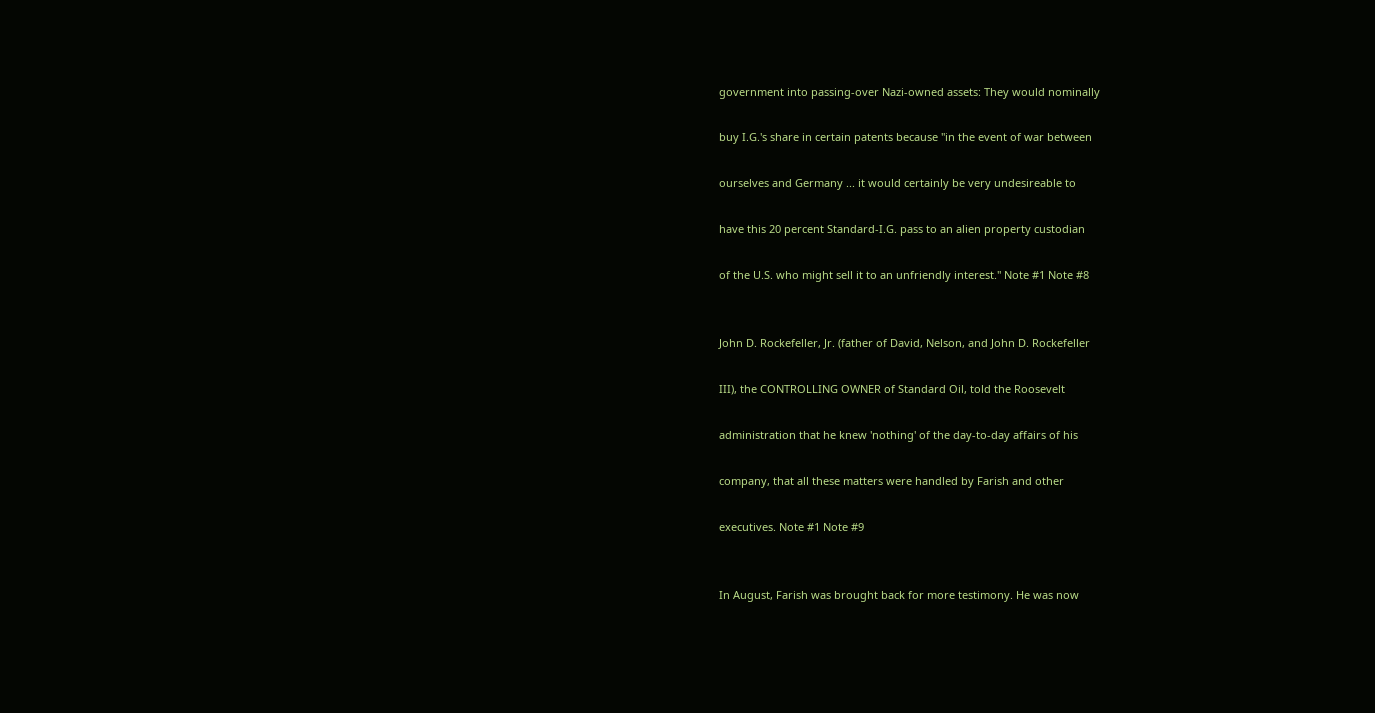government into passing-over Nazi-owned assets: They would nominally

buy I.G.'s share in certain patents because "in the event of war between

ourselves and Germany ... it would certainly be very undesireable to

have this 20 percent Standard-I.G. pass to an alien property custodian

of the U.S. who might sell it to an unfriendly interest." Note #1 Note #8


John D. Rockefeller, Jr. (father of David, Nelson, and John D. Rockefeller

III), the CONTROLLING OWNER of Standard Oil, told the Roosevelt

administration that he knew 'nothing' of the day-to-day affairs of his

company, that all these matters were handled by Farish and other

executives. Note #1 Note #9


In August, Farish was brought back for more testimony. He was now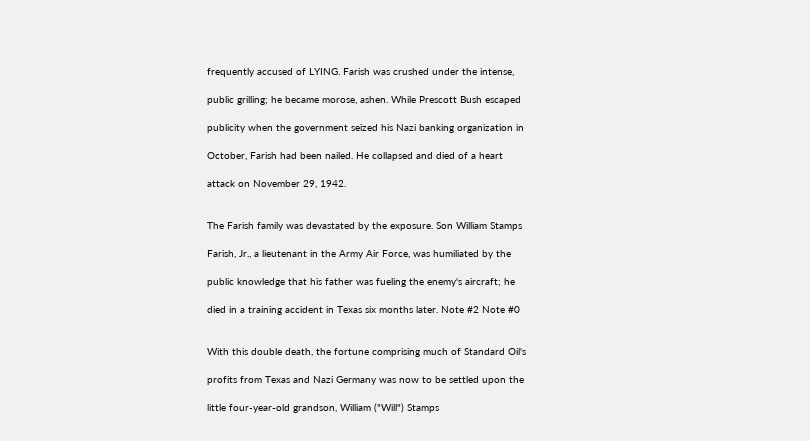frequently accused of LYING. Farish was crushed under the intense,

public grilling; he became morose, ashen. While Prescott Bush escaped

publicity when the government seized his Nazi banking organization in

October, Farish had been nailed. He collapsed and died of a heart

attack on November 29, 1942.


The Farish family was devastated by the exposure. Son William Stamps

Farish, Jr., a lieutenant in the Army Air Force, was humiliated by the

public knowledge that his father was fueling the enemy's aircraft; he

died in a training accident in Texas six months later. Note #2 Note #0


With this double death, the fortune comprising much of Standard Oil's

profits from Texas and Nazi Germany was now to be settled upon the

little four-year-old grandson, William ("Will") Stamps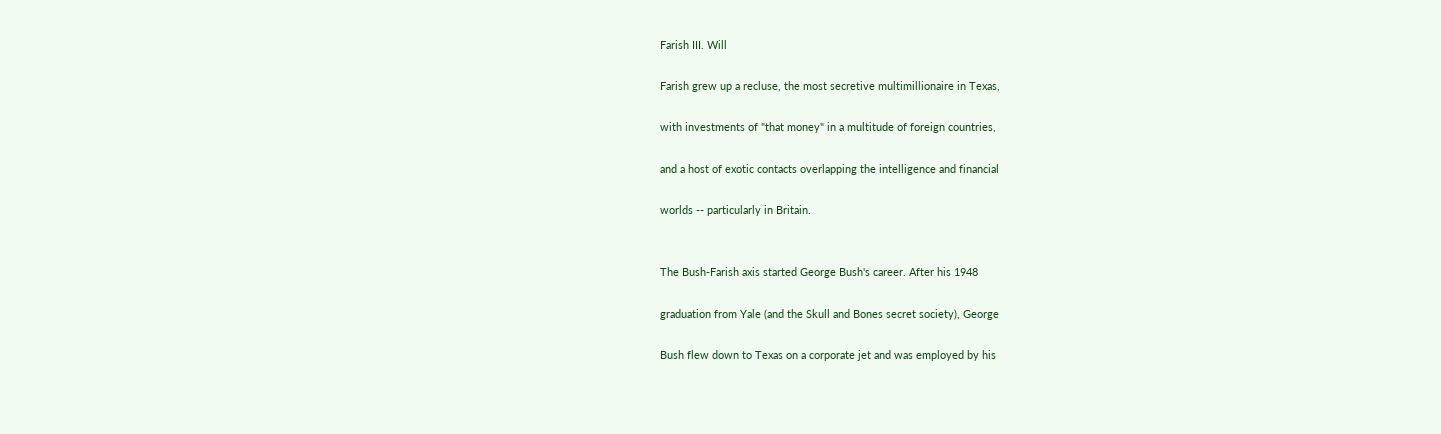Farish III. Will

Farish grew up a recluse, the most secretive multimillionaire in Texas,

with investments of "that money" in a multitude of foreign countries,

and a host of exotic contacts overlapping the intelligence and financial

worlds -- particularly in Britain.


The Bush-Farish axis started George Bush's career. After his 1948

graduation from Yale (and the Skull and Bones secret society), George

Bush flew down to Texas on a corporate jet and was employed by his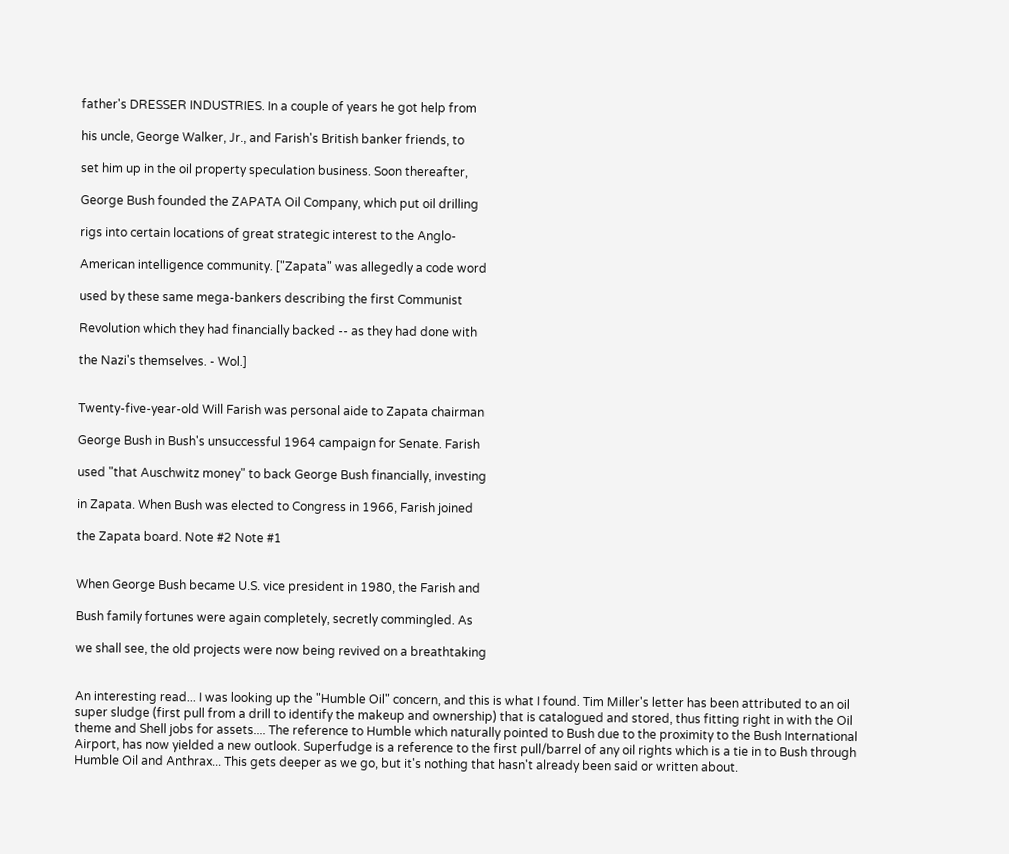father's DRESSER INDUSTRIES. In a couple of years he got help from

his uncle, George Walker, Jr., and Farish's British banker friends, to

set him up in the oil property speculation business. Soon thereafter,

George Bush founded the ZAPATA Oil Company, which put oil drilling

rigs into certain locations of great strategic interest to the Anglo-

American intelligence community. ["Zapata" was allegedly a code word

used by these same mega-bankers describing the first Communist

Revolution which they had financially backed -- as they had done with

the Nazi's themselves. - Wol.]


Twenty-five-year-old Will Farish was personal aide to Zapata chairman

George Bush in Bush's unsuccessful 1964 campaign for Senate. Farish

used "that Auschwitz money" to back George Bush financially, investing

in Zapata. When Bush was elected to Congress in 1966, Farish joined

the Zapata board. Note #2 Note #1


When George Bush became U.S. vice president in 1980, the Farish and

Bush family fortunes were again completely, secretly commingled. As

we shall see, the old projects were now being revived on a breathtaking


An interesting read... I was looking up the "Humble Oil" concern, and this is what I found. Tim Miller's letter has been attributed to an oil super sludge (first pull from a drill to identify the makeup and ownership) that is catalogued and stored, thus fitting right in with the Oil theme and Shell jobs for assets.... The reference to Humble which naturally pointed to Bush due to the proximity to the Bush International Airport, has now yielded a new outlook. Superfudge is a reference to the first pull/barrel of any oil rights which is a tie in to Bush through Humble Oil and Anthrax... This gets deeper as we go, but it's nothing that hasn't already been said or written about.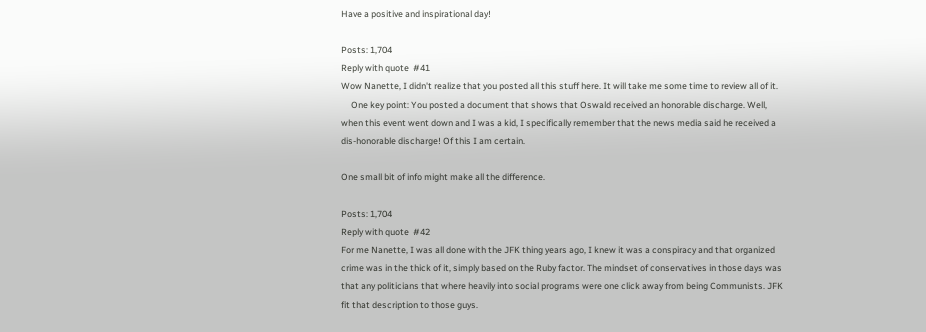Have a positive and inspirational day!

Posts: 1,704
Reply with quote  #41
Wow Nanette, I didn't realize that you posted all this stuff here. It will take me some time to review all of it.
     One key point: You posted a document that shows that Oswald received an honorable discharge. Well, when this event went down and I was a kid, I specifically remember that the news media said he received a dis-honorable discharge! Of this I am certain.

One small bit of info might make all the difference.

Posts: 1,704
Reply with quote  #42
For me Nanette, I was all done with the JFK thing years ago, I knew it was a conspiracy and that organized crime was in the thick of it, simply based on the Ruby factor. The mindset of conservatives in those days was that any politicians that where heavily into social programs were one click away from being Communists. JFK fit that description to those guys.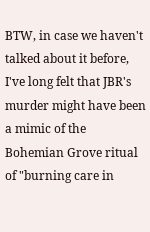BTW, in case we haven't talked about it before, I've long felt that JBR's murder might have been a mimic of the Bohemian Grove ritual of "burning care in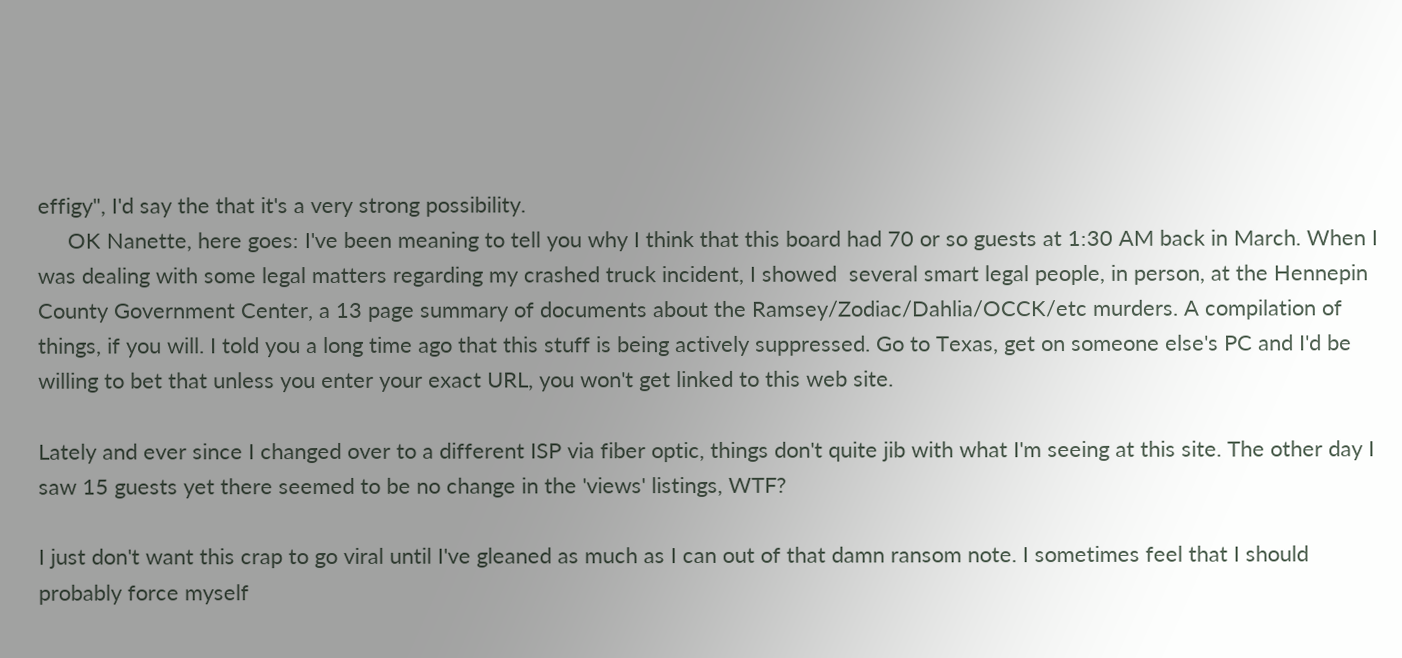effigy", I'd say the that it's a very strong possibility.
     OK Nanette, here goes: I've been meaning to tell you why I think that this board had 70 or so guests at 1:30 AM back in March. When I was dealing with some legal matters regarding my crashed truck incident, I showed  several smart legal people, in person, at the Hennepin County Government Center, a 13 page summary of documents about the Ramsey/Zodiac/Dahlia/OCCK/etc murders. A compilation of things, if you will. I told you a long time ago that this stuff is being actively suppressed. Go to Texas, get on someone else's PC and I'd be willing to bet that unless you enter your exact URL, you won't get linked to this web site.

Lately and ever since I changed over to a different ISP via fiber optic, things don't quite jib with what I'm seeing at this site. The other day I saw 15 guests yet there seemed to be no change in the 'views' listings, WTF?

I just don't want this crap to go viral until I've gleaned as much as I can out of that damn ransom note. I sometimes feel that I should probably force myself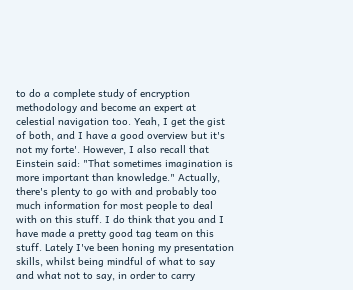to do a complete study of encryption methodology and become an expert at celestial navigation too. Yeah, I get the gist of both, and I have a good overview but it's not my forte'. However, I also recall that Einstein said: "That sometimes imagination is more important than knowledge." Actually, there's plenty to go with and probably too much information for most people to deal with on this stuff. I do think that you and I have made a pretty good tag team on this stuff. Lately I've been honing my presentation skills, whilst being mindful of what to say and what not to say, in order to carry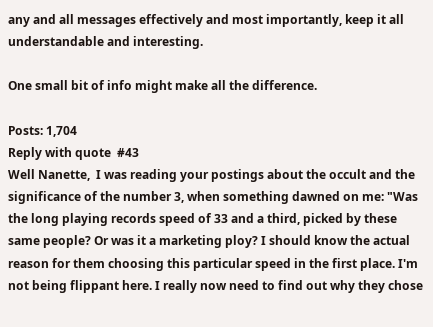any and all messages effectively and most importantly, keep it all understandable and interesting.

One small bit of info might make all the difference.

Posts: 1,704
Reply with quote  #43
Well Nanette,  I was reading your postings about the occult and the significance of the number 3, when something dawned on me: "Was the long playing records speed of 33 and a third, picked by these same people? Or was it a marketing ploy? I should know the actual reason for them choosing this particular speed in the first place. I'm not being flippant here. I really now need to find out why they chose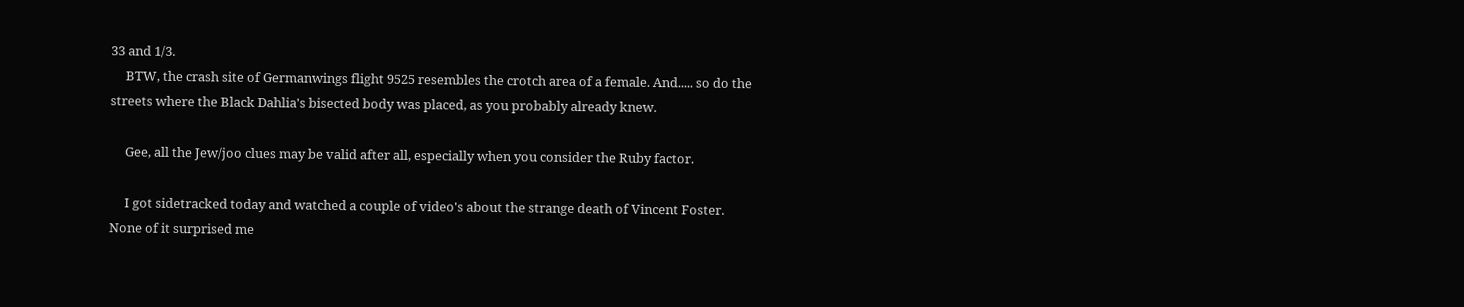33 and 1/3.
     BTW, the crash site of Germanwings flight 9525 resembles the crotch area of a female. And..... so do the streets where the Black Dahlia's bisected body was placed, as you probably already knew.

     Gee, all the Jew/joo clues may be valid after all, especially when you consider the Ruby factor.

     I got sidetracked today and watched a couple of video's about the strange death of Vincent Foster. None of it surprised me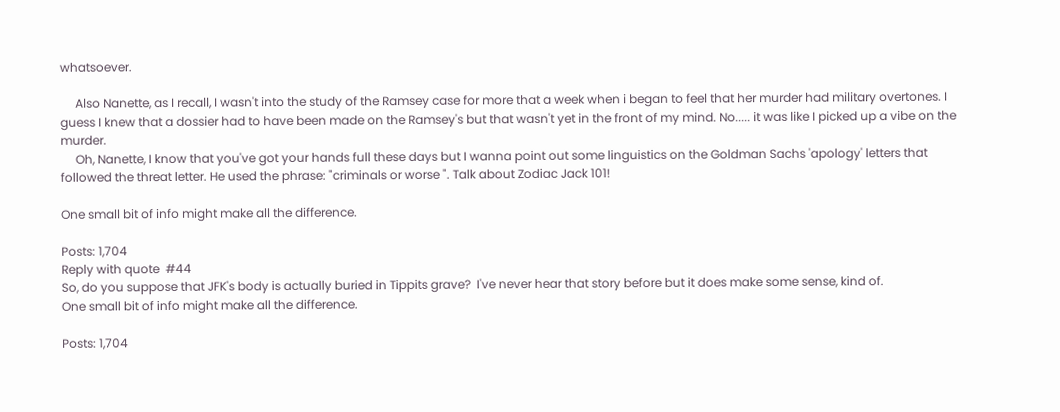whatsoever.

     Also Nanette, as I recall, I wasn't into the study of the Ramsey case for more that a week when i began to feel that her murder had military overtones. I guess I knew that a dossier had to have been made on the Ramsey's but that wasn't yet in the front of my mind. No..... it was like I picked up a vibe on the murder.
     Oh, Nanette, I know that you've got your hands full these days but I wanna point out some linguistics on the Goldman Sachs 'apology' letters that followed the threat letter. He used the phrase: "criminals or worse ". Talk about Zodiac Jack 101!

One small bit of info might make all the difference.

Posts: 1,704
Reply with quote  #44
So, do you suppose that JFK's body is actually buried in Tippits grave?  I've never hear that story before but it does make some sense, kind of.
One small bit of info might make all the difference.

Posts: 1,704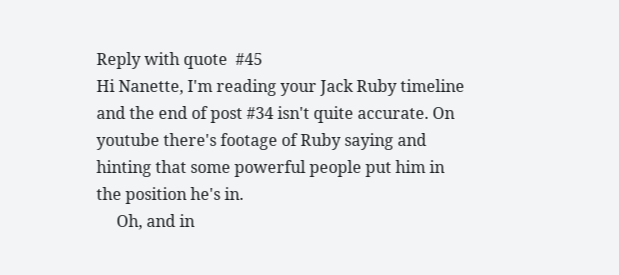Reply with quote  #45
Hi Nanette, I'm reading your Jack Ruby timeline and the end of post #34 isn't quite accurate. On youtube there's footage of Ruby saying and hinting that some powerful people put him in the position he's in.
     Oh, and in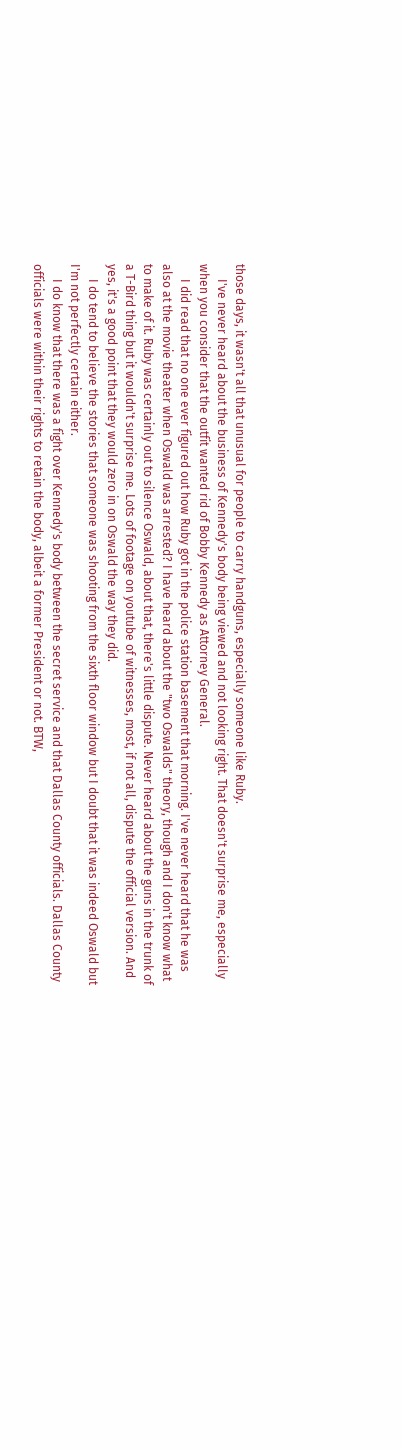those days, it wasn't all that unusual for people to carry handguns, especially someone like Ruby.
     I've never heard about the business of Kennedy's body being viewed and not looking right. That doesn't surprise me, especially when you consider that the outfit wanted rid of Bobby Kennedy as Attorney General.
     I did read that no one ever figured out how Ruby got in the police station basement that morning. I've never heard that he was also at the movie theater when Oswald was arrested? I have heard about the "two Oswalds" theory, though and I don't know what to make of it. Ruby was certainly out to silence Oswald, about that, there's little dispute. Never heard about the guns in the trunk of a T-Bird thing but it wouldn't surprise me. Lots of footage on youtube of witnesses, most, if not all, dispute the official version. And yes, it's a good point that they would zero in on Oswald the way they did.
     I do tend to believe the stories that someone was shooting from the sixth floor window but I doubt that it was indeed Oswald but I'm not perfectly certain either.
     I do know that there was a fight over Kennedy's body between the secret service and that Dallas County officials. Dallas County officials were within their rights to retain the body, albeit a former President or not. BTW,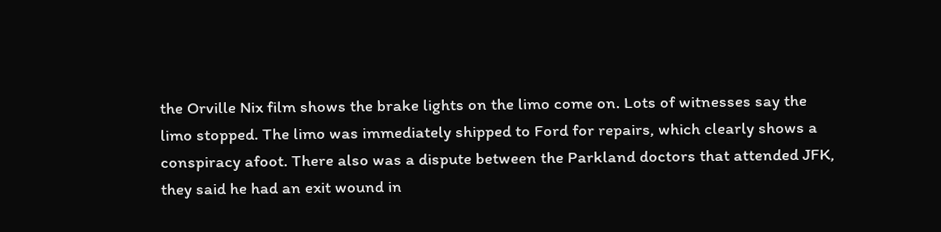the Orville Nix film shows the brake lights on the limo come on. Lots of witnesses say the limo stopped. The limo was immediately shipped to Ford for repairs, which clearly shows a conspiracy afoot. There also was a dispute between the Parkland doctors that attended JFK, they said he had an exit wound in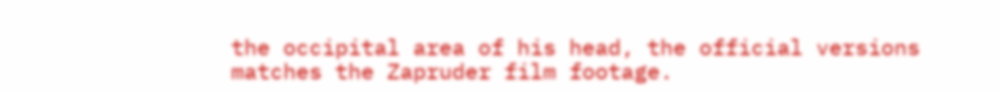the occipital area of his head, the official versions matches the Zapruder film footage.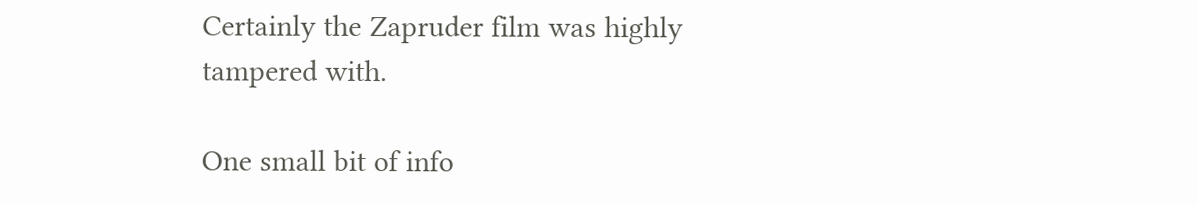Certainly the Zapruder film was highly tampered with.

One small bit of info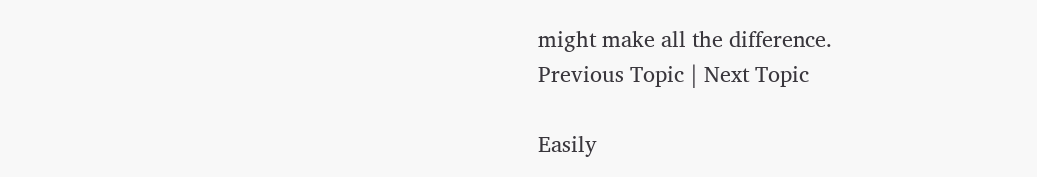might make all the difference.
Previous Topic | Next Topic

Easily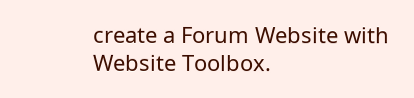create a Forum Website with Website Toolbox.